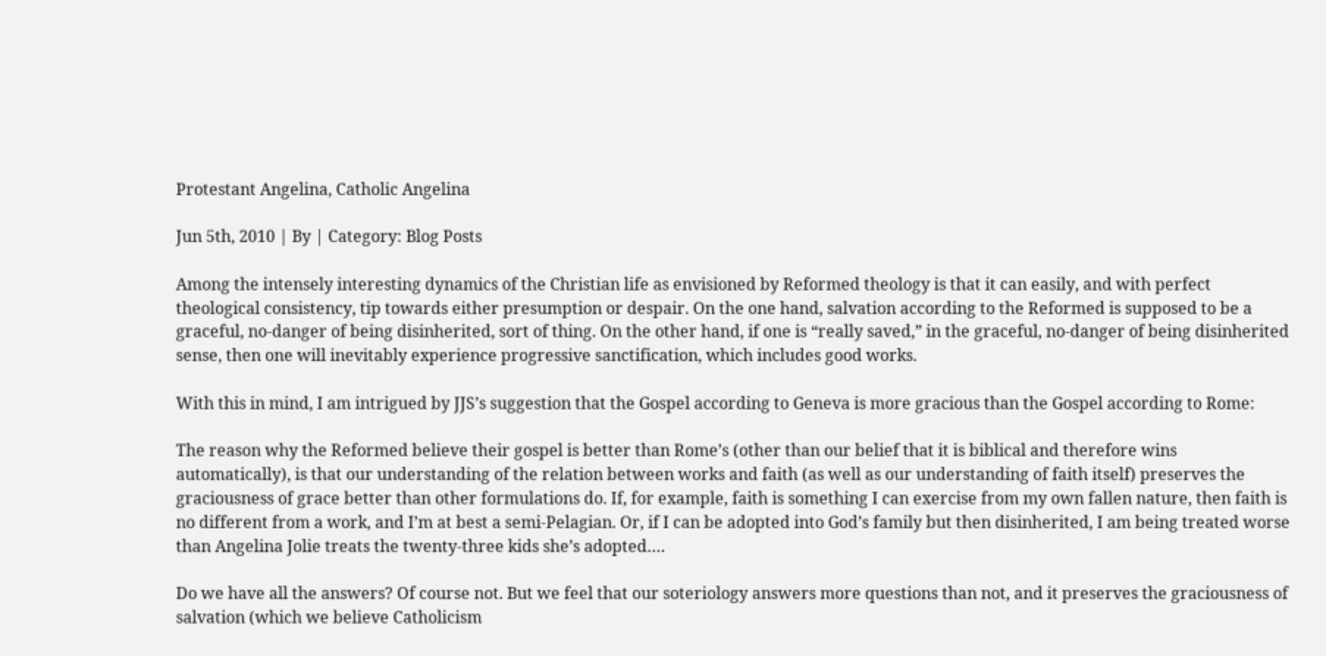Protestant Angelina, Catholic Angelina

Jun 5th, 2010 | By | Category: Blog Posts

Among the intensely interesting dynamics of the Christian life as envisioned by Reformed theology is that it can easily, and with perfect theological consistency, tip towards either presumption or despair. On the one hand, salvation according to the Reformed is supposed to be a graceful, no-danger of being disinherited, sort of thing. On the other hand, if one is “really saved,” in the graceful, no-danger of being disinherited sense, then one will inevitably experience progressive sanctification, which includes good works.

With this in mind, I am intrigued by JJS’s suggestion that the Gospel according to Geneva is more gracious than the Gospel according to Rome:

The reason why the Reformed believe their gospel is better than Rome’s (other than our belief that it is biblical and therefore wins automatically), is that our understanding of the relation between works and faith (as well as our understanding of faith itself) preserves the graciousness of grace better than other formulations do. If, for example, faith is something I can exercise from my own fallen nature, then faith is no different from a work, and I’m at best a semi-Pelagian. Or, if I can be adopted into God’s family but then disinherited, I am being treated worse than Angelina Jolie treats the twenty-three kids she’s adopted….

Do we have all the answers? Of course not. But we feel that our soteriology answers more questions than not, and it preserves the graciousness of salvation (which we believe Catholicism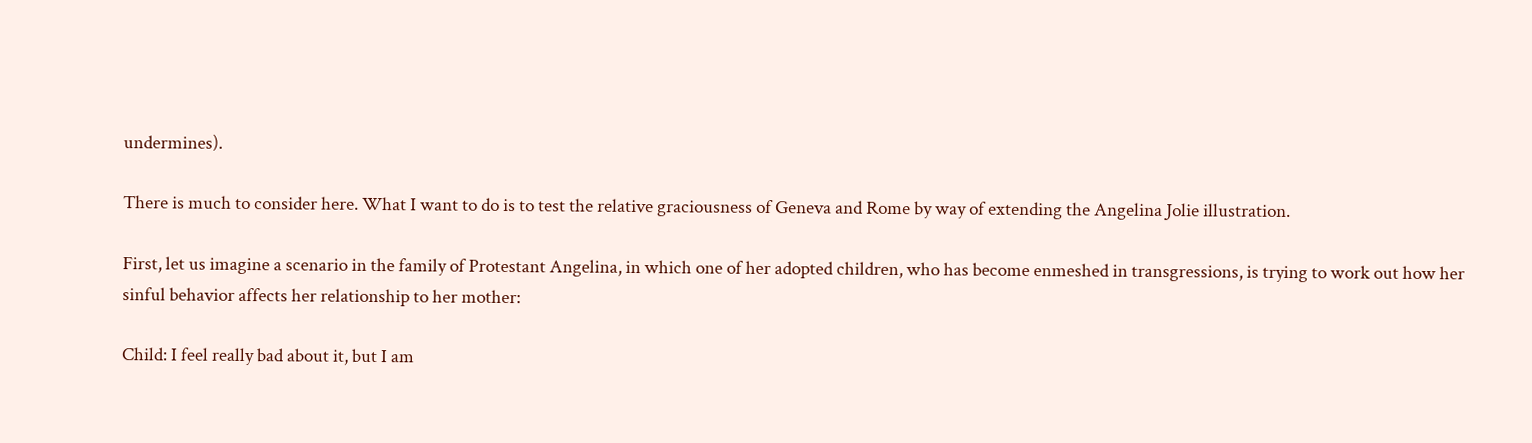undermines).

There is much to consider here. What I want to do is to test the relative graciousness of Geneva and Rome by way of extending the Angelina Jolie illustration.

First, let us imagine a scenario in the family of Protestant Angelina, in which one of her adopted children, who has become enmeshed in transgressions, is trying to work out how her sinful behavior affects her relationship to her mother:

Child: I feel really bad about it, but I am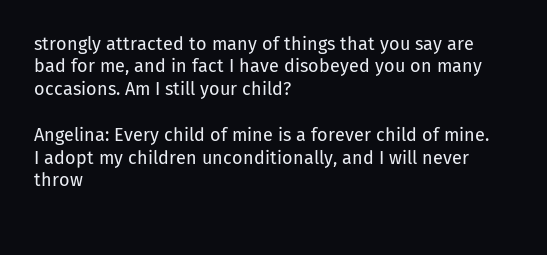strongly attracted to many of things that you say are bad for me, and in fact I have disobeyed you on many occasions. Am I still your child?

Angelina: Every child of mine is a forever child of mine. I adopt my children unconditionally, and I will never throw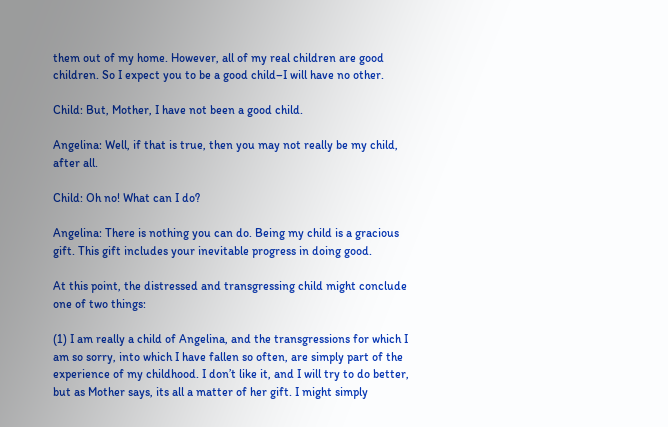them out of my home. However, all of my real children are good children. So I expect you to be a good child–I will have no other.

Child: But, Mother, I have not been a good child.

Angelina: Well, if that is true, then you may not really be my child, after all.

Child: Oh no! What can I do?

Angelina: There is nothing you can do. Being my child is a gracious gift. This gift includes your inevitable progress in doing good.

At this point, the distressed and transgressing child might conclude one of two things:

(1) I am really a child of Angelina, and the transgressions for which I am so sorry, into which I have fallen so often, are simply part of the experience of my childhood. I don’t like it, and I will try to do better, but as Mother says, its all a matter of her gift. I might simply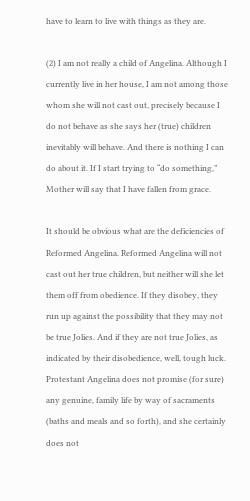have to learn to live with things as they are.

(2) I am not really a child of Angelina. Although I currently live in her house, I am not among those whom she will not cast out, precisely because I do not behave as she says her (true) children inevitably will behave. And there is nothing I can do about it. If I start trying to “do something,” Mother will say that I have fallen from grace.

It should be obvious what are the deficiencies of Reformed Angelina. Reformed Angelina will not cast out her true children, but neither will she let them off from obedience. If they disobey, they run up against the possibility that they may not be true Jolies. And if they are not true Jolies, as indicated by their disobedience, well, tough luck. Protestant Angelina does not promise (for sure) any genuine, family life by way of sacraments (baths and meals and so forth), and she certainly does not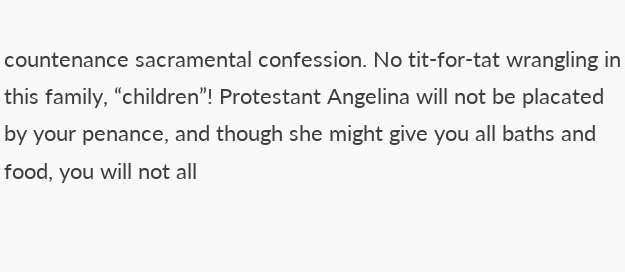countenance sacramental confession. No tit-for-tat wrangling in this family, “children”! Protestant Angelina will not be placated by your penance, and though she might give you all baths and food, you will not all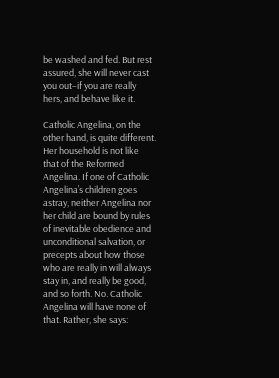be washed and fed. But rest assured, she will never cast you out–if you are really hers, and behave like it.

Catholic Angelina, on the other hand, is quite different. Her household is not like that of the Reformed Angelina. If one of Catholic Angelina’s children goes astray, neither Angelina nor her child are bound by rules of inevitable obedience and unconditional salvation, or precepts about how those who are really in will always stay in, and really be good, and so forth. No. Catholic Angelina will have none of that. Rather, she says: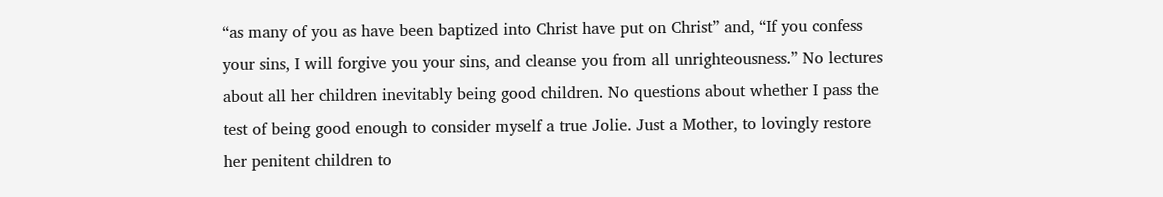“as many of you as have been baptized into Christ have put on Christ” and, “If you confess your sins, I will forgive you your sins, and cleanse you from all unrighteousness.” No lectures about all her children inevitably being good children. No questions about whether I pass the test of being good enough to consider myself a true Jolie. Just a Mother, to lovingly restore her penitent children to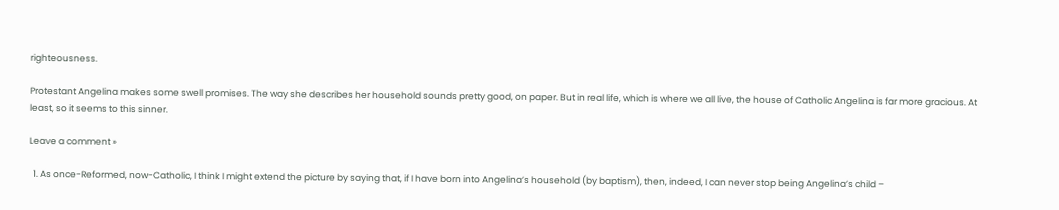righteousness.

Protestant Angelina makes some swell promises. The way she describes her household sounds pretty good, on paper. But in real life, which is where we all live, the house of Catholic Angelina is far more gracious. At least, so it seems to this sinner.

Leave a comment »

  1. As once-Reformed, now-Catholic, I think I might extend the picture by saying that, if I have born into Angelina’s household (by baptism), then, indeed, I can never stop being Angelina’s child –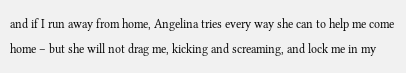and if I run away from home, Angelina tries every way she can to help me come home – but she will not drag me, kicking and screaming, and lock me in my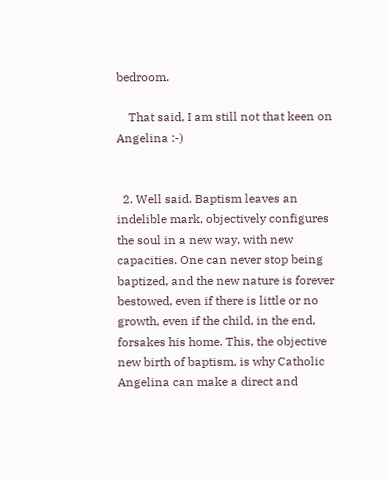bedroom.

    That said, I am still not that keen on Angelina :-)


  2. Well said. Baptism leaves an indelible mark, objectively configures the soul in a new way, with new capacities. One can never stop being baptized, and the new nature is forever bestowed, even if there is little or no growth, even if the child, in the end, forsakes his home. This, the objective new birth of baptism, is why Catholic Angelina can make a direct and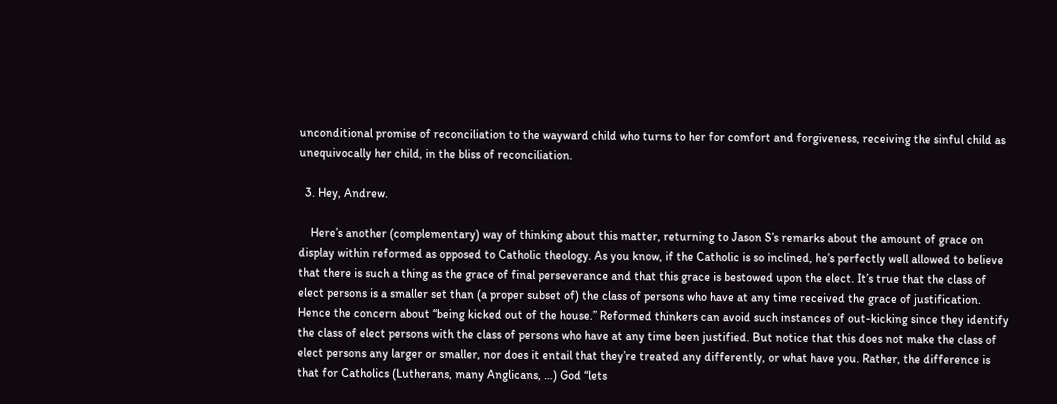unconditional promise of reconciliation to the wayward child who turns to her for comfort and forgiveness, receiving the sinful child as unequivocally her child, in the bliss of reconciliation.

  3. Hey, Andrew.

    Here’s another (complementary) way of thinking about this matter, returning to Jason S’s remarks about the amount of grace on display within reformed as opposed to Catholic theology. As you know, if the Catholic is so inclined, he’s perfectly well allowed to believe that there is such a thing as the grace of final perseverance and that this grace is bestowed upon the elect. It’s true that the class of elect persons is a smaller set than (a proper subset of) the class of persons who have at any time received the grace of justification. Hence the concern about “being kicked out of the house.” Reformed thinkers can avoid such instances of out-kicking since they identify the class of elect persons with the class of persons who have at any time been justified. But notice that this does not make the class of elect persons any larger or smaller, nor does it entail that they’re treated any differently, or what have you. Rather, the difference is that for Catholics (Lutherans, many Anglicans, …) God “lets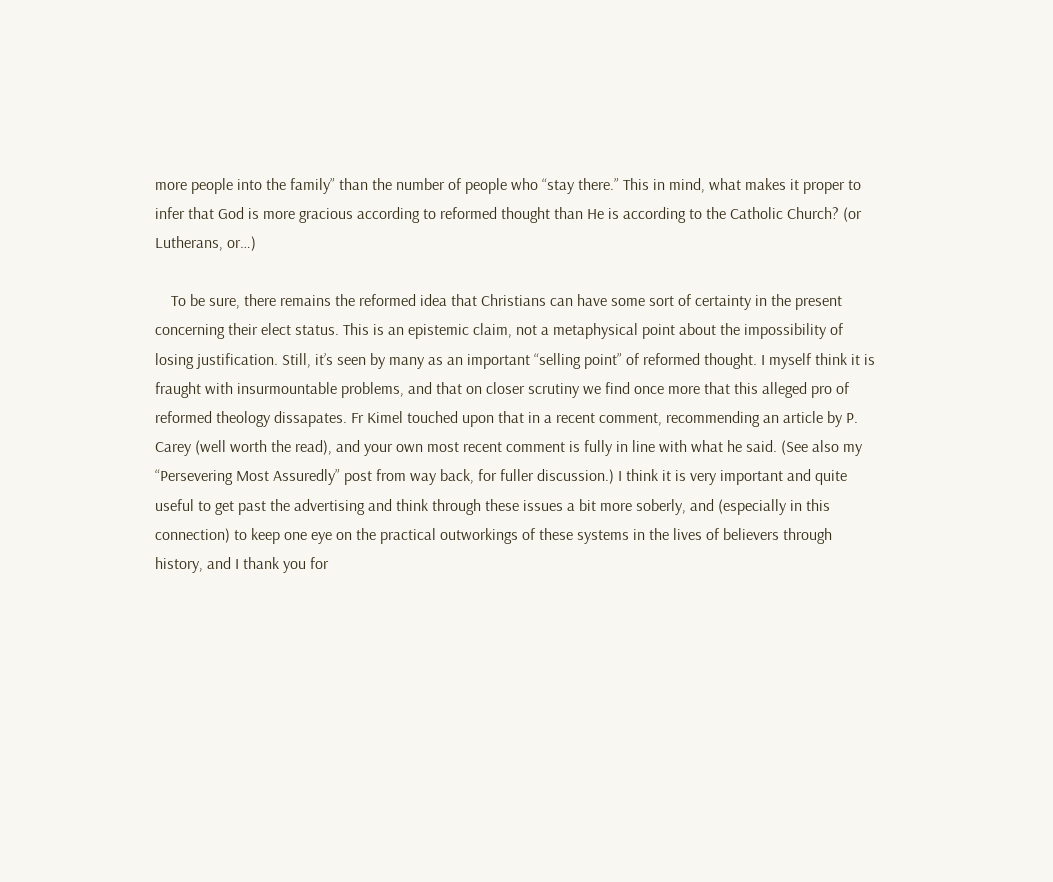more people into the family” than the number of people who “stay there.” This in mind, what makes it proper to infer that God is more gracious according to reformed thought than He is according to the Catholic Church? (or Lutherans, or…)

    To be sure, there remains the reformed idea that Christians can have some sort of certainty in the present concerning their elect status. This is an epistemic claim, not a metaphysical point about the impossibility of losing justification. Still, it’s seen by many as an important “selling point” of reformed thought. I myself think it is fraught with insurmountable problems, and that on closer scrutiny we find once more that this alleged pro of reformed theology dissapates. Fr Kimel touched upon that in a recent comment, recommending an article by P. Carey (well worth the read), and your own most recent comment is fully in line with what he said. (See also my “Persevering Most Assuredly” post from way back, for fuller discussion.) I think it is very important and quite useful to get past the advertising and think through these issues a bit more soberly, and (especially in this connection) to keep one eye on the practical outworkings of these systems in the lives of believers through history, and I thank you for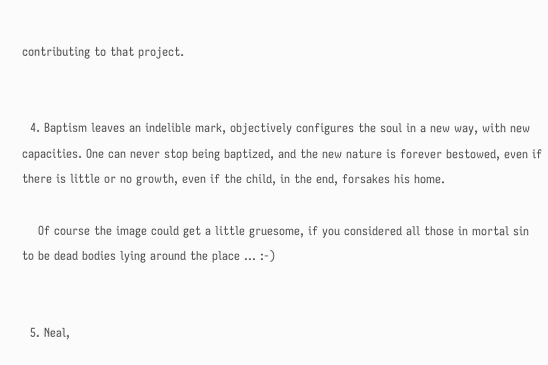contributing to that project.


  4. Baptism leaves an indelible mark, objectively configures the soul in a new way, with new capacities. One can never stop being baptized, and the new nature is forever bestowed, even if there is little or no growth, even if the child, in the end, forsakes his home.

    Of course the image could get a little gruesome, if you considered all those in mortal sin to be dead bodies lying around the place … :-)


  5. Neal,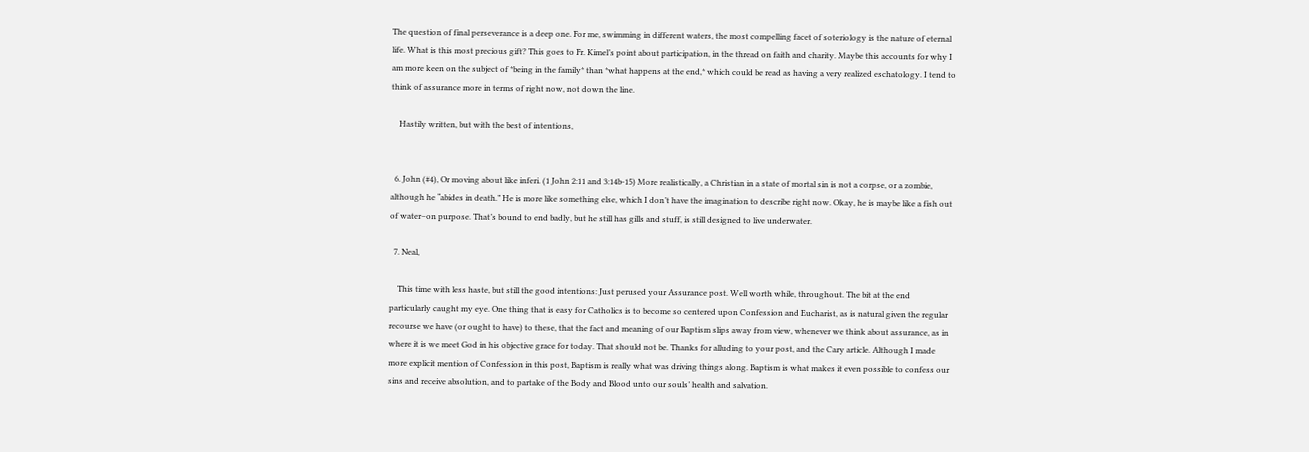The question of final perseverance is a deep one. For me, swimming in different waters, the most compelling facet of soteriology is the nature of eternal life. What is this most precious gift? This goes to Fr. Kimel’s point about participation, in the thread on faith and charity. Maybe this accounts for why I am more keen on the subject of *being in the family* than *what happens at the end,* which could be read as having a very realized eschatology. I tend to think of assurance more in terms of right now, not down the line.

    Hastily written, but with the best of intentions,


  6. John (#4), Or moving about like inferi. (1 John 2:11 and 3:14b-15) More realistically, a Christian in a state of mortal sin is not a corpse, or a zombie, although he “abides in death.” He is more like something else, which I don’t have the imagination to describe right now. Okay, he is maybe like a fish out of water–on purpose. That’s bound to end badly, but he still has gills and stuff, is still designed to live underwater.

  7. Neal,

    This time with less haste, but still the good intentions: Just perused your Assurance post. Well worth while, throughout. The bit at the end particularly caught my eye. One thing that is easy for Catholics is to become so centered upon Confession and Eucharist, as is natural given the regular recourse we have (or ought to have) to these, that the fact and meaning of our Baptism slips away from view, whenever we think about assurance, as in where it is we meet God in his objective grace for today. That should not be. Thanks for alluding to your post, and the Cary article. Although I made more explicit mention of Confession in this post, Baptism is really what was driving things along. Baptism is what makes it even possible to confess our sins and receive absolution, and to partake of the Body and Blood unto our souls’ health and salvation.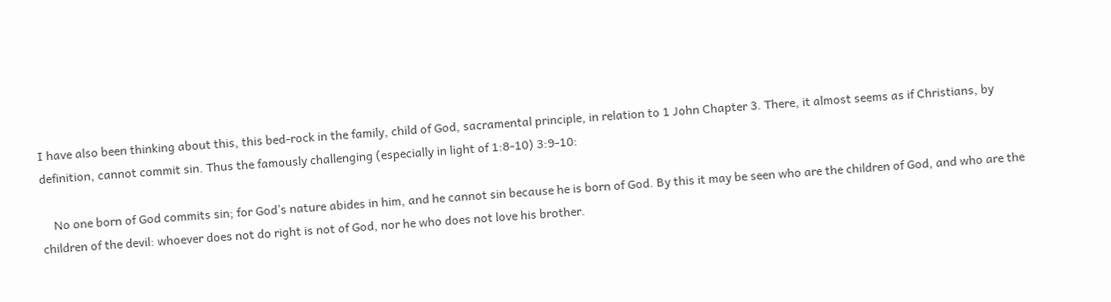I have also been thinking about this, this bed-rock in the family, child of God, sacramental principle, in relation to 1 John Chapter 3. There, it almost seems as if Christians, by definition, cannot commit sin. Thus the famously challenging (especially in light of 1:8-10) 3:9-10:

    No one born of God commits sin; for God’s nature abides in him, and he cannot sin because he is born of God. By this it may be seen who are the children of God, and who are the children of the devil: whoever does not do right is not of God, nor he who does not love his brother.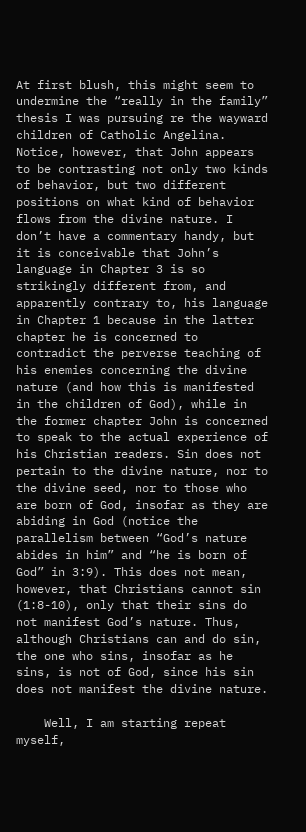At first blush, this might seem to undermine the “really in the family” thesis I was pursuing re the wayward children of Catholic Angelina. Notice, however, that John appears to be contrasting not only two kinds of behavior, but two different positions on what kind of behavior flows from the divine nature. I don’t have a commentary handy, but it is conceivable that John’s language in Chapter 3 is so strikingly different from, and apparently contrary to, his language in Chapter 1 because in the latter chapter he is concerned to contradict the perverse teaching of his enemies concerning the divine nature (and how this is manifested in the children of God), while in the former chapter John is concerned to speak to the actual experience of his Christian readers. Sin does not pertain to the divine nature, nor to the divine seed, nor to those who are born of God, insofar as they are abiding in God (notice the parallelism between “God’s nature abides in him” and “he is born of God” in 3:9). This does not mean, however, that Christians cannot sin (1:8-10), only that their sins do not manifest God’s nature. Thus, although Christians can and do sin, the one who sins, insofar as he sins, is not of God, since his sin does not manifest the divine nature.

    Well, I am starting repeat myself,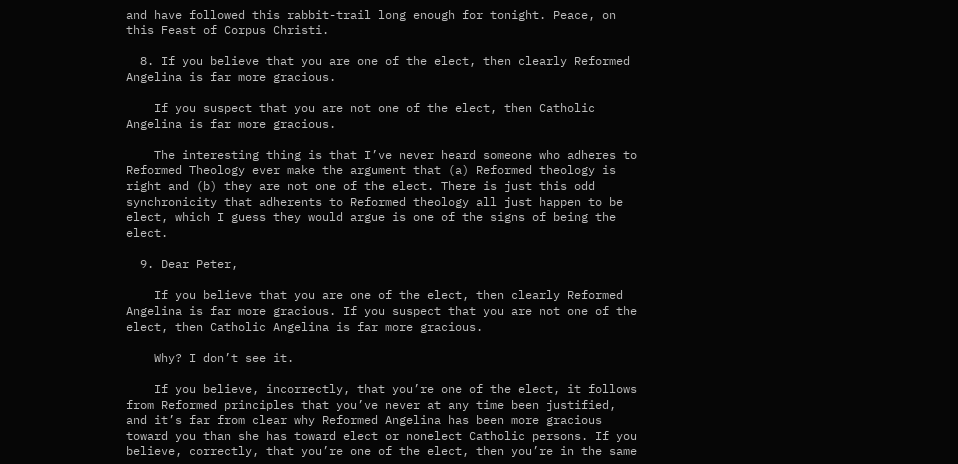and have followed this rabbit-trail long enough for tonight. Peace, on this Feast of Corpus Christi.

  8. If you believe that you are one of the elect, then clearly Reformed Angelina is far more gracious.

    If you suspect that you are not one of the elect, then Catholic Angelina is far more gracious.

    The interesting thing is that I’ve never heard someone who adheres to Reformed Theology ever make the argument that (a) Reformed theology is right and (b) they are not one of the elect. There is just this odd synchronicity that adherents to Reformed theology all just happen to be elect, which I guess they would argue is one of the signs of being the elect.

  9. Dear Peter,

    If you believe that you are one of the elect, then clearly Reformed Angelina is far more gracious. If you suspect that you are not one of the elect, then Catholic Angelina is far more gracious.

    Why? I don’t see it.

    If you believe, incorrectly, that you’re one of the elect, it follows from Reformed principles that you’ve never at any time been justified, and it’s far from clear why Reformed Angelina has been more gracious toward you than she has toward elect or nonelect Catholic persons. If you believe, correctly, that you’re one of the elect, then you’re in the same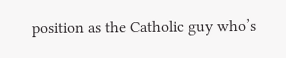position as the Catholic guy who’s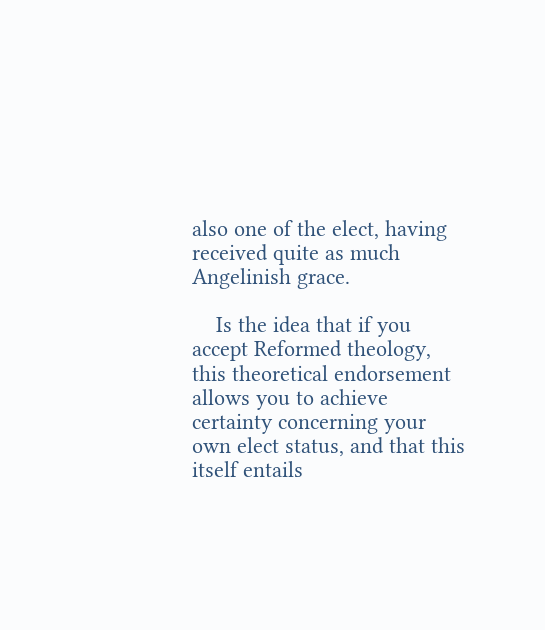also one of the elect, having received quite as much Angelinish grace.

    Is the idea that if you accept Reformed theology, this theoretical endorsement allows you to achieve certainty concerning your own elect status, and that this itself entails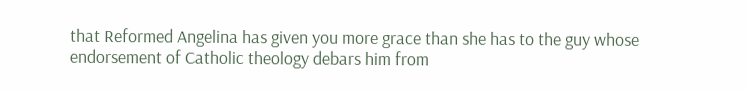that Reformed Angelina has given you more grace than she has to the guy whose endorsement of Catholic theology debars him from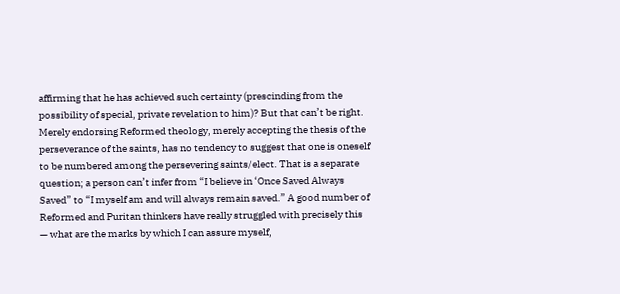affirming that he has achieved such certainty (prescinding from the possibility of special, private revelation to him)? But that can’t be right. Merely endorsing Reformed theology, merely accepting the thesis of the perseverance of the saints, has no tendency to suggest that one is oneself to be numbered among the persevering saints/elect. That is a separate question; a person can’t infer from “I believe in ‘Once Saved Always Saved” to “I myself am and will always remain saved.” A good number of Reformed and Puritan thinkers have really struggled with precisely this — what are the marks by which I can assure myself,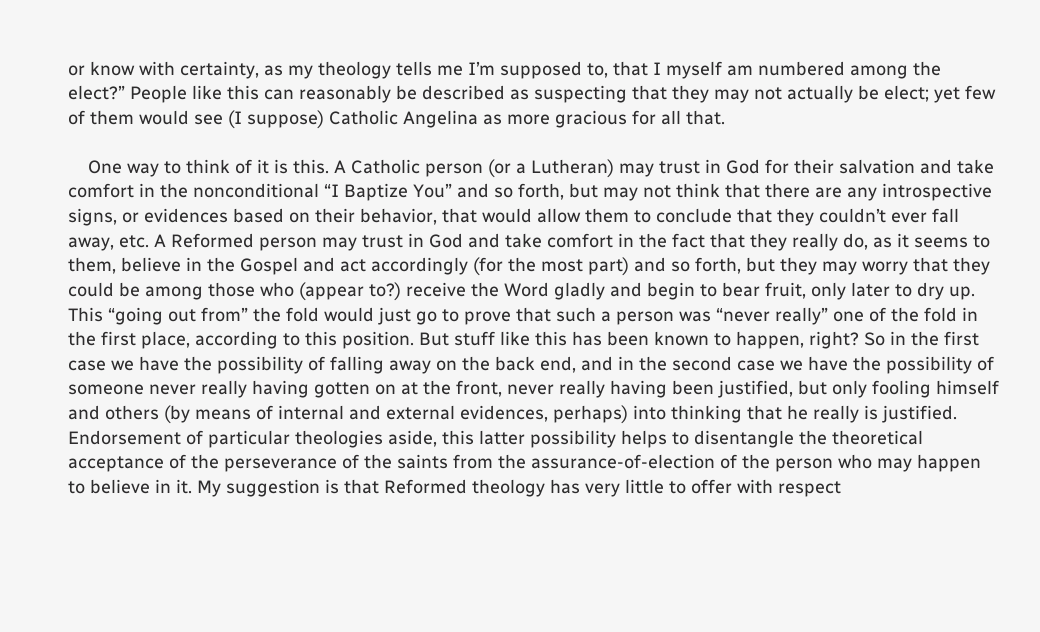or know with certainty, as my theology tells me I’m supposed to, that I myself am numbered among the elect?” People like this can reasonably be described as suspecting that they may not actually be elect; yet few of them would see (I suppose) Catholic Angelina as more gracious for all that.

    One way to think of it is this. A Catholic person (or a Lutheran) may trust in God for their salvation and take comfort in the nonconditional “I Baptize You” and so forth, but may not think that there are any introspective signs, or evidences based on their behavior, that would allow them to conclude that they couldn’t ever fall away, etc. A Reformed person may trust in God and take comfort in the fact that they really do, as it seems to them, believe in the Gospel and act accordingly (for the most part) and so forth, but they may worry that they could be among those who (appear to?) receive the Word gladly and begin to bear fruit, only later to dry up. This “going out from” the fold would just go to prove that such a person was “never really” one of the fold in the first place, according to this position. But stuff like this has been known to happen, right? So in the first case we have the possibility of falling away on the back end, and in the second case we have the possibility of someone never really having gotten on at the front, never really having been justified, but only fooling himself and others (by means of internal and external evidences, perhaps) into thinking that he really is justified. Endorsement of particular theologies aside, this latter possibility helps to disentangle the theoretical acceptance of the perseverance of the saints from the assurance-of-election of the person who may happen to believe in it. My suggestion is that Reformed theology has very little to offer with respect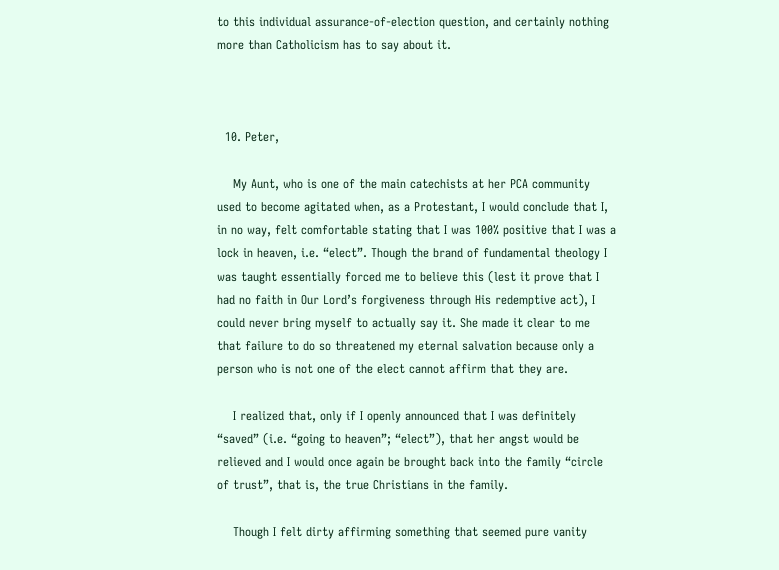to this individual assurance-of-election question, and certainly nothing more than Catholicism has to say about it.



  10. Peter,

    My Aunt, who is one of the main catechists at her PCA community used to become agitated when, as a Protestant, I would conclude that I, in no way, felt comfortable stating that I was 100% positive that I was a lock in heaven, i.e. “elect”. Though the brand of fundamental theology I was taught essentially forced me to believe this (lest it prove that I had no faith in Our Lord’s forgiveness through His redemptive act), I could never bring myself to actually say it. She made it clear to me that failure to do so threatened my eternal salvation because only a person who is not one of the elect cannot affirm that they are.

    I realized that, only if I openly announced that I was definitely “saved” (i.e. “going to heaven”; “elect”), that her angst would be relieved and I would once again be brought back into the family “circle of trust”, that is, the true Christians in the family.

    Though I felt dirty affirming something that seemed pure vanity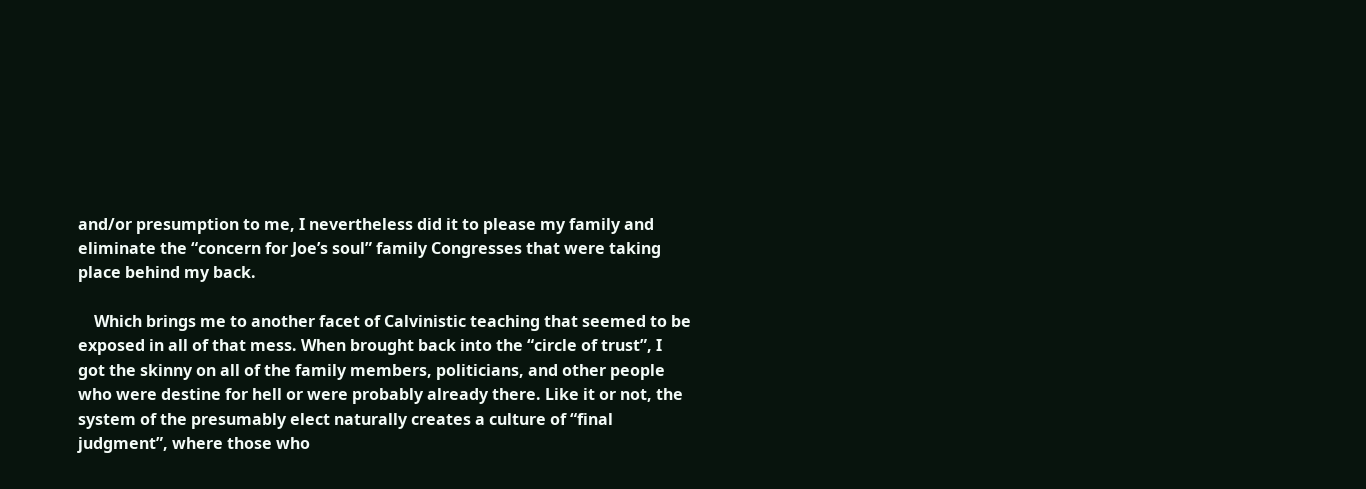and/or presumption to me, I nevertheless did it to please my family and eliminate the “concern for Joe’s soul” family Congresses that were taking place behind my back.

    Which brings me to another facet of Calvinistic teaching that seemed to be exposed in all of that mess. When brought back into the “circle of trust”, I got the skinny on all of the family members, politicians, and other people who were destine for hell or were probably already there. Like it or not, the system of the presumably elect naturally creates a culture of “final judgment”, where those who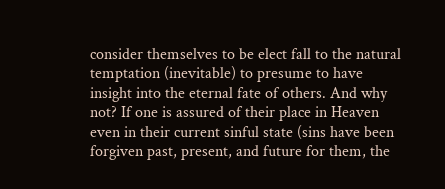consider themselves to be elect fall to the natural temptation (inevitable) to presume to have insight into the eternal fate of others. And why not? If one is assured of their place in Heaven even in their current sinful state (sins have been forgiven past, present, and future for them, the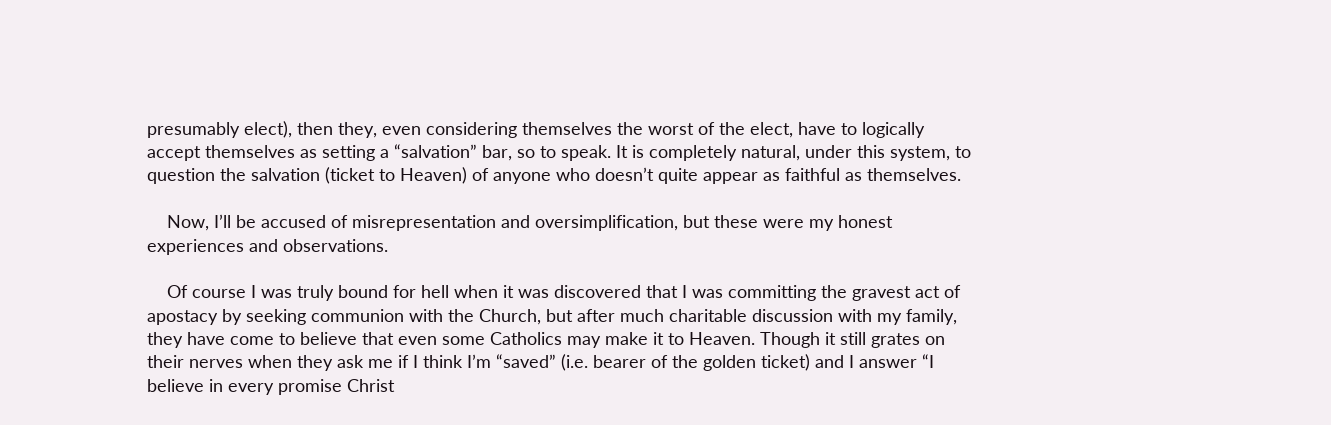presumably elect), then they, even considering themselves the worst of the elect, have to logically accept themselves as setting a “salvation” bar, so to speak. It is completely natural, under this system, to question the salvation (ticket to Heaven) of anyone who doesn’t quite appear as faithful as themselves.

    Now, I’ll be accused of misrepresentation and oversimplification, but these were my honest experiences and observations.

    Of course I was truly bound for hell when it was discovered that I was committing the gravest act of apostacy by seeking communion with the Church, but after much charitable discussion with my family, they have come to believe that even some Catholics may make it to Heaven. Though it still grates on their nerves when they ask me if I think I’m “saved” (i.e. bearer of the golden ticket) and I answer “I believe in every promise Christ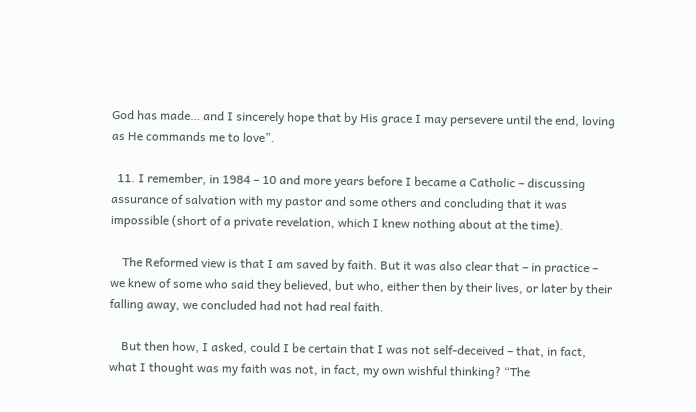God has made… and I sincerely hope that by His grace I may persevere until the end, loving as He commands me to love”.

  11. I remember, in 1984 – 10 and more years before I became a Catholic – discussing assurance of salvation with my pastor and some others and concluding that it was impossible (short of a private revelation, which I knew nothing about at the time).

    The Reformed view is that I am saved by faith. But it was also clear that – in practice – we knew of some who said they believed, but who, either then by their lives, or later by their falling away, we concluded had not had real faith.

    But then how, I asked, could I be certain that I was not self-deceived – that, in fact, what I thought was my faith was not, in fact, my own wishful thinking? “The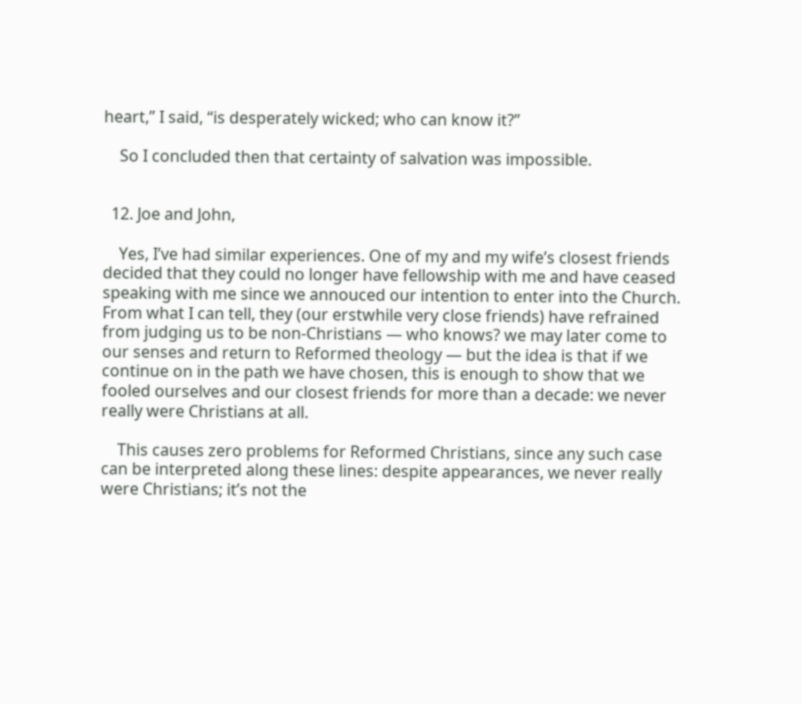heart,” I said, “is desperately wicked; who can know it?”

    So I concluded then that certainty of salvation was impossible.


  12. Joe and John,

    Yes, I’ve had similar experiences. One of my and my wife’s closest friends decided that they could no longer have fellowship with me and have ceased speaking with me since we annouced our intention to enter into the Church. From what I can tell, they (our erstwhile very close friends) have refrained from judging us to be non-Christians — who knows? we may later come to our senses and return to Reformed theology — but the idea is that if we continue on in the path we have chosen, this is enough to show that we fooled ourselves and our closest friends for more than a decade: we never really were Christians at all.

    This causes zero problems for Reformed Christians, since any such case can be interpreted along these lines: despite appearances, we never really were Christians; it’s not the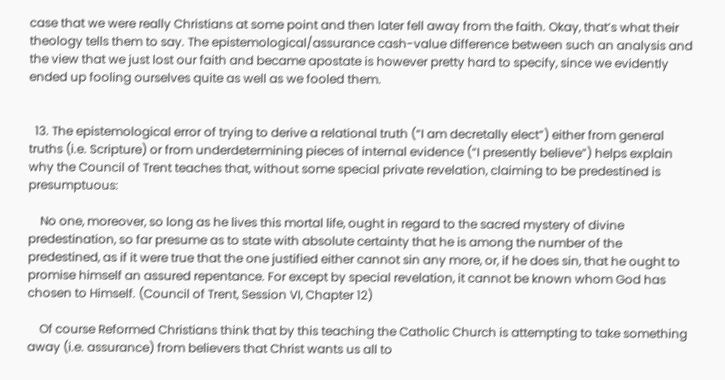case that we were really Christians at some point and then later fell away from the faith. Okay, that’s what their theology tells them to say. The epistemological/assurance cash-value difference between such an analysis and the view that we just lost our faith and became apostate is however pretty hard to specify, since we evidently ended up fooling ourselves quite as well as we fooled them.


  13. The epistemological error of trying to derive a relational truth (“I am decretally elect”) either from general truths (i.e. Scripture) or from underdetermining pieces of internal evidence (“I presently believe”) helps explain why the Council of Trent teaches that, without some special private revelation, claiming to be predestined is presumptuous:

    No one, moreover, so long as he lives this mortal life, ought in regard to the sacred mystery of divine predestination, so far presume as to state with absolute certainty that he is among the number of the predestined, as if it were true that the one justified either cannot sin any more, or, if he does sin, that he ought to promise himself an assured repentance. For except by special revelation, it cannot be known whom God has chosen to Himself. (Council of Trent, Session VI, Chapter 12)

    Of course Reformed Christians think that by this teaching the Catholic Church is attempting to take something away (i.e. assurance) from believers that Christ wants us all to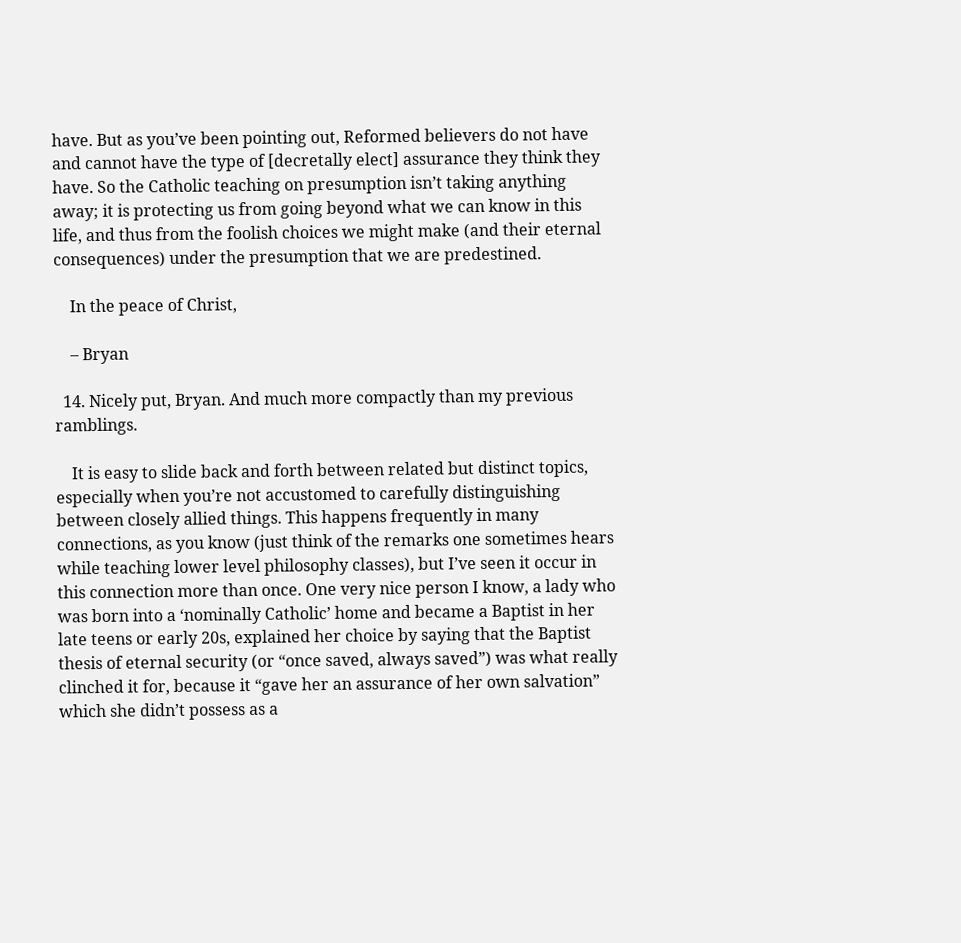have. But as you’ve been pointing out, Reformed believers do not have and cannot have the type of [decretally elect] assurance they think they have. So the Catholic teaching on presumption isn’t taking anything away; it is protecting us from going beyond what we can know in this life, and thus from the foolish choices we might make (and their eternal consequences) under the presumption that we are predestined.

    In the peace of Christ,

    – Bryan

  14. Nicely put, Bryan. And much more compactly than my previous ramblings.

    It is easy to slide back and forth between related but distinct topics, especially when you’re not accustomed to carefully distinguishing between closely allied things. This happens frequently in many connections, as you know (just think of the remarks one sometimes hears while teaching lower level philosophy classes), but I’ve seen it occur in this connection more than once. One very nice person I know, a lady who was born into a ‘nominally Catholic’ home and became a Baptist in her late teens or early 20s, explained her choice by saying that the Baptist thesis of eternal security (or “once saved, always saved”) was what really clinched it for, because it “gave her an assurance of her own salvation” which she didn’t possess as a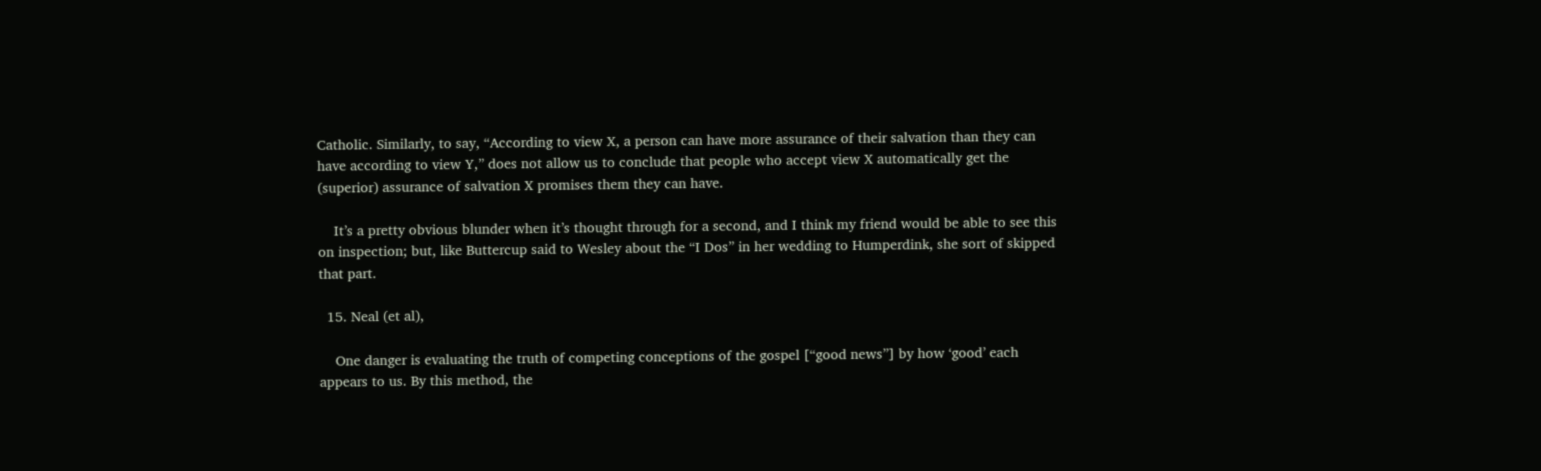Catholic. Similarly, to say, “According to view X, a person can have more assurance of their salvation than they can have according to view Y,” does not allow us to conclude that people who accept view X automatically get the (superior) assurance of salvation X promises them they can have.

    It’s a pretty obvious blunder when it’s thought through for a second, and I think my friend would be able to see this on inspection; but, like Buttercup said to Wesley about the “I Dos” in her wedding to Humperdink, she sort of skipped that part.

  15. Neal (et al),

    One danger is evaluating the truth of competing conceptions of the gospel [“good news”] by how ‘good’ each appears to us. By this method, the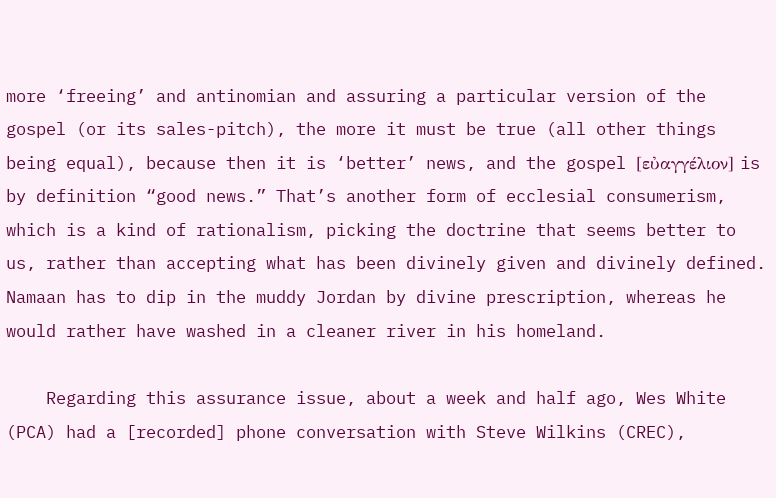more ‘freeing’ and antinomian and assuring a particular version of the gospel (or its sales-pitch), the more it must be true (all other things being equal), because then it is ‘better’ news, and the gospel [εὐαγγέλιον] is by definition “good news.” That’s another form of ecclesial consumerism, which is a kind of rationalism, picking the doctrine that seems better to us, rather than accepting what has been divinely given and divinely defined. Namaan has to dip in the muddy Jordan by divine prescription, whereas he would rather have washed in a cleaner river in his homeland.

    Regarding this assurance issue, about a week and half ago, Wes White (PCA) had a [recorded] phone conversation with Steve Wilkins (CREC),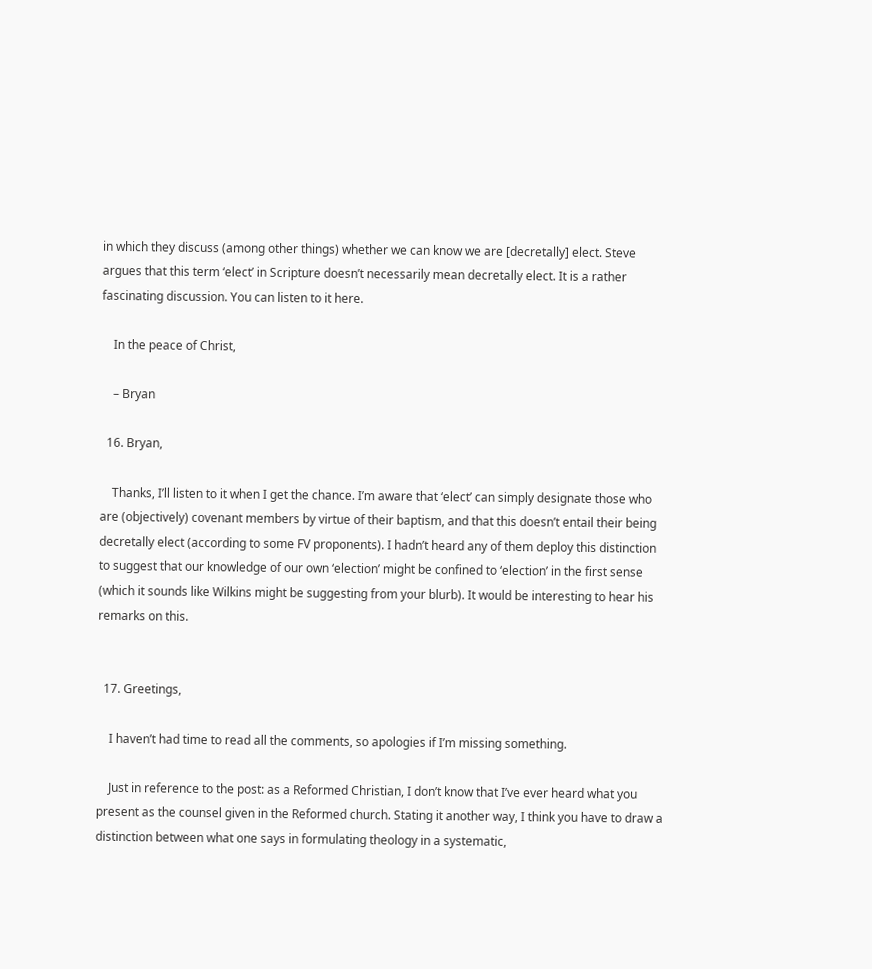in which they discuss (among other things) whether we can know we are [decretally] elect. Steve argues that this term ‘elect’ in Scripture doesn’t necessarily mean decretally elect. It is a rather fascinating discussion. You can listen to it here.

    In the peace of Christ,

    – Bryan

  16. Bryan,

    Thanks, I’ll listen to it when I get the chance. I’m aware that ‘elect’ can simply designate those who are (objectively) covenant members by virtue of their baptism, and that this doesn’t entail their being decretally elect (according to some FV proponents). I hadn’t heard any of them deploy this distinction to suggest that our knowledge of our own ‘election’ might be confined to ‘election’ in the first sense (which it sounds like Wilkins might be suggesting from your blurb). It would be interesting to hear his remarks on this.


  17. Greetings,

    I haven’t had time to read all the comments, so apologies if I’m missing something.

    Just in reference to the post: as a Reformed Christian, I don’t know that I’ve ever heard what you present as the counsel given in the Reformed church. Stating it another way, I think you have to draw a distinction between what one says in formulating theology in a systematic,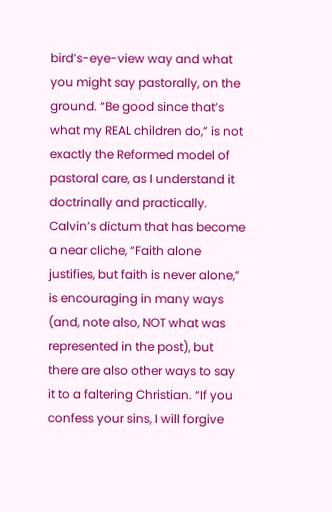bird’s-eye-view way and what you might say pastorally, on the ground. “Be good since that’s what my REAL children do,” is not exactly the Reformed model of pastoral care, as I understand it doctrinally and practically. Calvin’s dictum that has become a near cliche, “Faith alone justifies, but faith is never alone,” is encouraging in many ways (and, note also, NOT what was represented in the post), but there are also other ways to say it to a faltering Christian. “If you confess your sins, I will forgive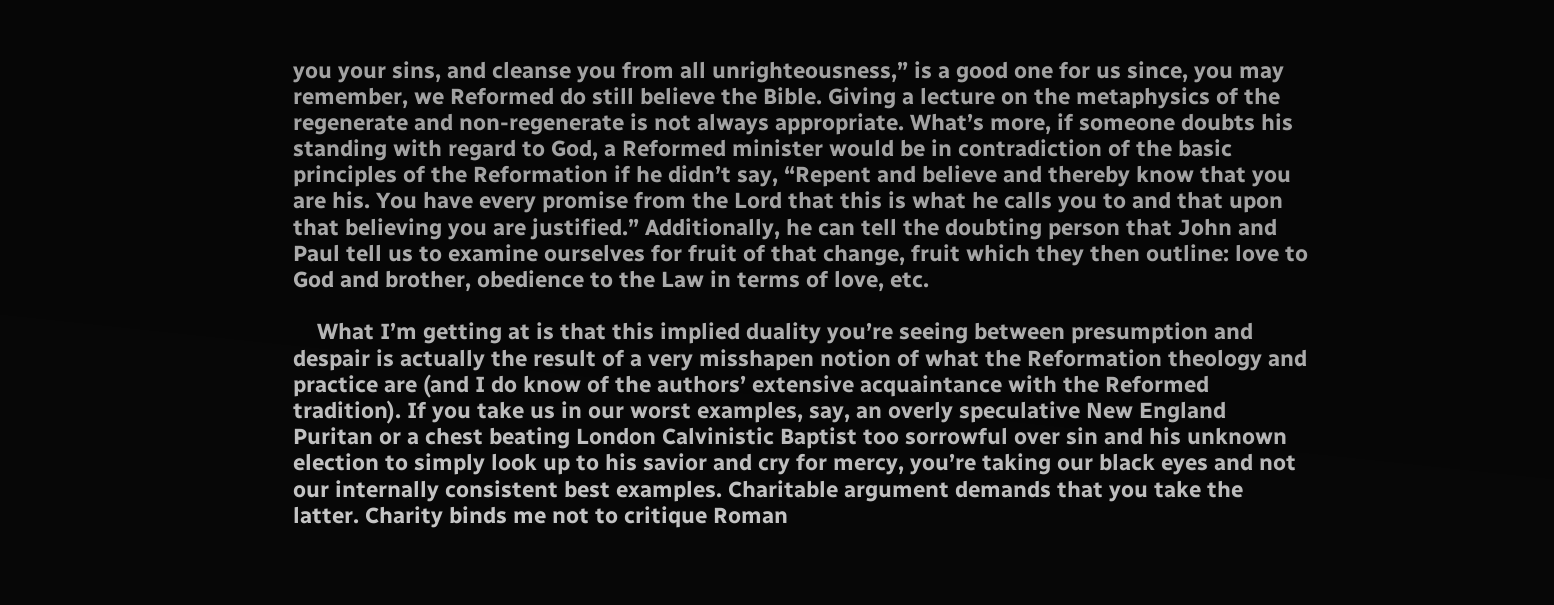you your sins, and cleanse you from all unrighteousness,” is a good one for us since, you may remember, we Reformed do still believe the Bible. Giving a lecture on the metaphysics of the regenerate and non-regenerate is not always appropriate. What’s more, if someone doubts his standing with regard to God, a Reformed minister would be in contradiction of the basic principles of the Reformation if he didn’t say, “Repent and believe and thereby know that you are his. You have every promise from the Lord that this is what he calls you to and that upon that believing you are justified.” Additionally, he can tell the doubting person that John and Paul tell us to examine ourselves for fruit of that change, fruit which they then outline: love to God and brother, obedience to the Law in terms of love, etc.

    What I’m getting at is that this implied duality you’re seeing between presumption and despair is actually the result of a very misshapen notion of what the Reformation theology and practice are (and I do know of the authors’ extensive acquaintance with the Reformed tradition). If you take us in our worst examples, say, an overly speculative New England Puritan or a chest beating London Calvinistic Baptist too sorrowful over sin and his unknown election to simply look up to his savior and cry for mercy, you’re taking our black eyes and not our internally consistent best examples. Charitable argument demands that you take the latter. Charity binds me not to critique Roman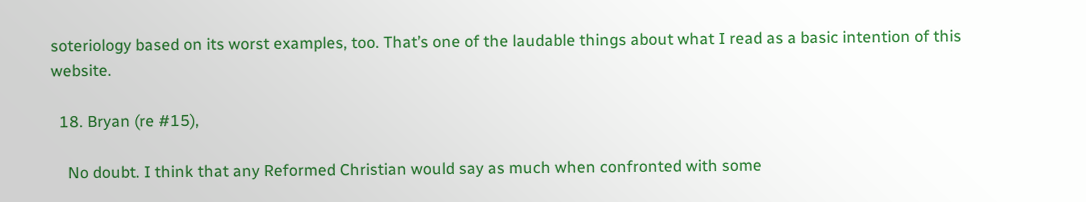soteriology based on its worst examples, too. That’s one of the laudable things about what I read as a basic intention of this website.

  18. Bryan (re #15),

    No doubt. I think that any Reformed Christian would say as much when confronted with some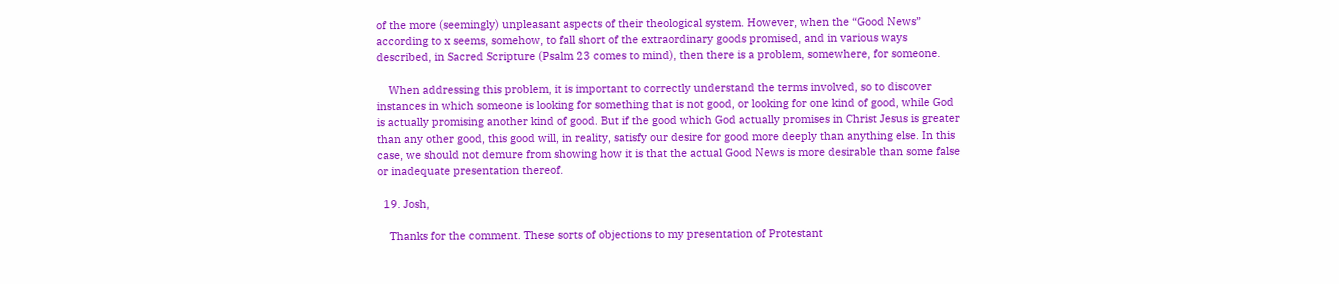of the more (seemingly) unpleasant aspects of their theological system. However, when the “Good News” according to x seems, somehow, to fall short of the extraordinary goods promised, and in various ways described, in Sacred Scripture (Psalm 23 comes to mind), then there is a problem, somewhere, for someone.

    When addressing this problem, it is important to correctly understand the terms involved, so to discover instances in which someone is looking for something that is not good, or looking for one kind of good, while God is actually promising another kind of good. But if the good which God actually promises in Christ Jesus is greater than any other good, this good will, in reality, satisfy our desire for good more deeply than anything else. In this case, we should not demure from showing how it is that the actual Good News is more desirable than some false or inadequate presentation thereof.

  19. Josh,

    Thanks for the comment. These sorts of objections to my presentation of Protestant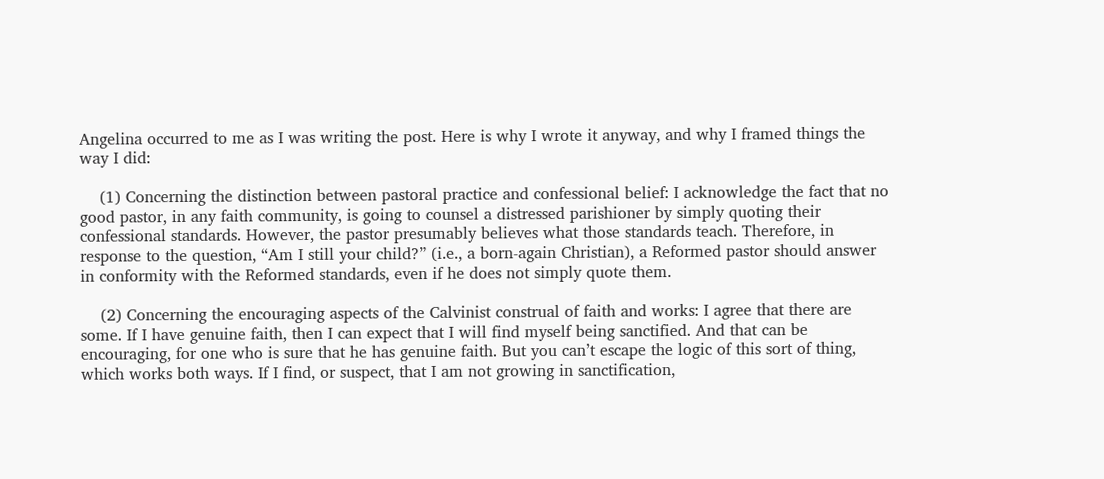Angelina occurred to me as I was writing the post. Here is why I wrote it anyway, and why I framed things the way I did:

    (1) Concerning the distinction between pastoral practice and confessional belief: I acknowledge the fact that no good pastor, in any faith community, is going to counsel a distressed parishioner by simply quoting their confessional standards. However, the pastor presumably believes what those standards teach. Therefore, in response to the question, “Am I still your child?” (i.e., a born-again Christian), a Reformed pastor should answer in conformity with the Reformed standards, even if he does not simply quote them.

    (2) Concerning the encouraging aspects of the Calvinist construal of faith and works: I agree that there are some. If I have genuine faith, then I can expect that I will find myself being sanctified. And that can be encouraging, for one who is sure that he has genuine faith. But you can’t escape the logic of this sort of thing, which works both ways. If I find, or suspect, that I am not growing in sanctification,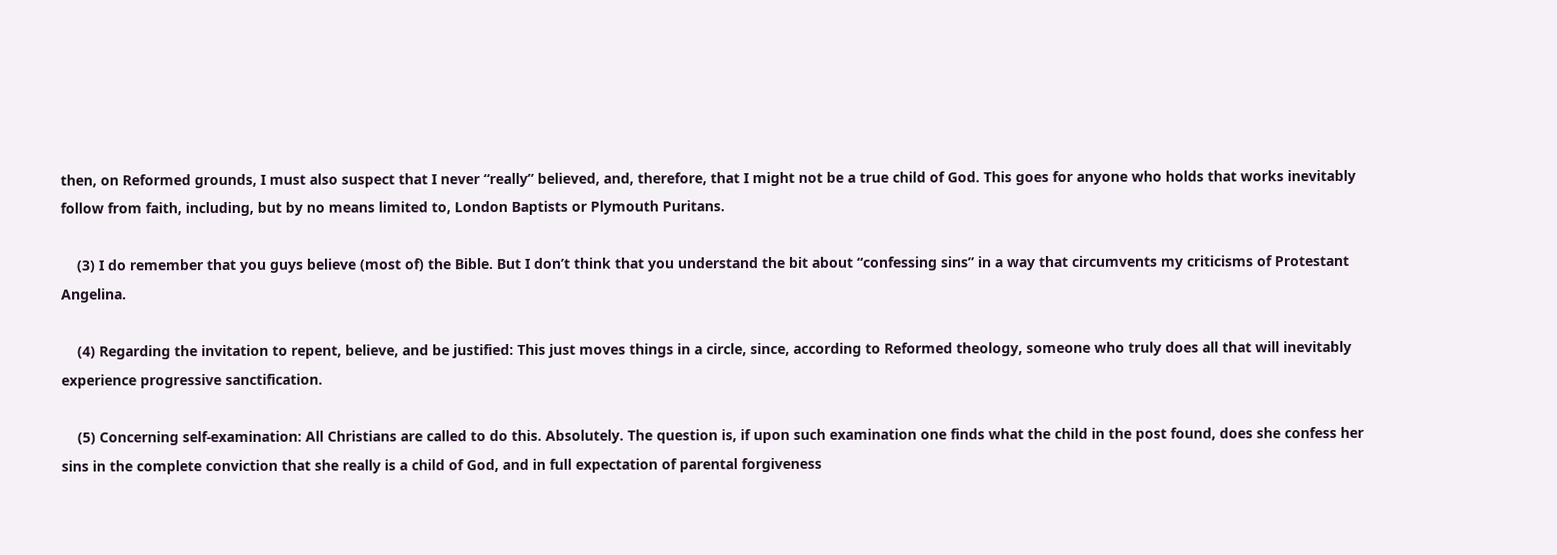then, on Reformed grounds, I must also suspect that I never “really” believed, and, therefore, that I might not be a true child of God. This goes for anyone who holds that works inevitably follow from faith, including, but by no means limited to, London Baptists or Plymouth Puritans.

    (3) I do remember that you guys believe (most of) the Bible. But I don’t think that you understand the bit about “confessing sins” in a way that circumvents my criticisms of Protestant Angelina.

    (4) Regarding the invitation to repent, believe, and be justified: This just moves things in a circle, since, according to Reformed theology, someone who truly does all that will inevitably experience progressive sanctification.

    (5) Concerning self-examination: All Christians are called to do this. Absolutely. The question is, if upon such examination one finds what the child in the post found, does she confess her sins in the complete conviction that she really is a child of God, and in full expectation of parental forgiveness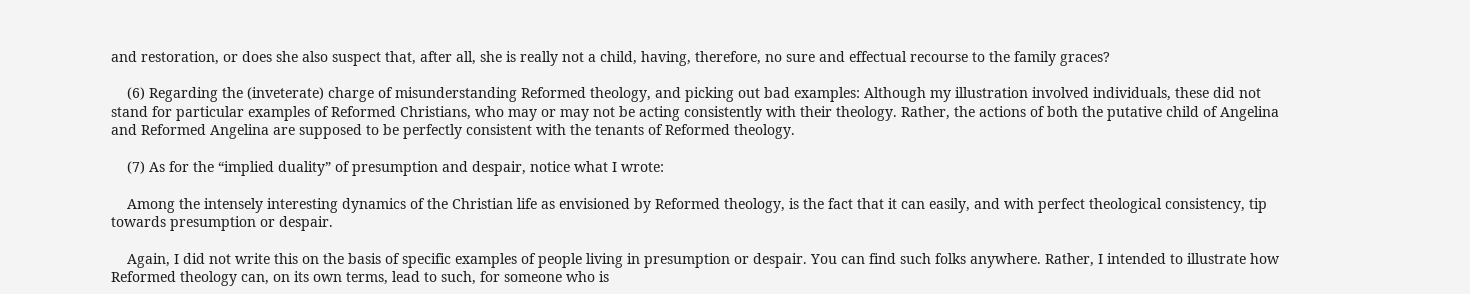and restoration, or does she also suspect that, after all, she is really not a child, having, therefore, no sure and effectual recourse to the family graces?

    (6) Regarding the (inveterate) charge of misunderstanding Reformed theology, and picking out bad examples: Although my illustration involved individuals, these did not stand for particular examples of Reformed Christians, who may or may not be acting consistently with their theology. Rather, the actions of both the putative child of Angelina and Reformed Angelina are supposed to be perfectly consistent with the tenants of Reformed theology.

    (7) As for the “implied duality” of presumption and despair, notice what I wrote:

    Among the intensely interesting dynamics of the Christian life as envisioned by Reformed theology, is the fact that it can easily, and with perfect theological consistency, tip towards presumption or despair.

    Again, I did not write this on the basis of specific examples of people living in presumption or despair. You can find such folks anywhere. Rather, I intended to illustrate how Reformed theology can, on its own terms, lead to such, for someone who is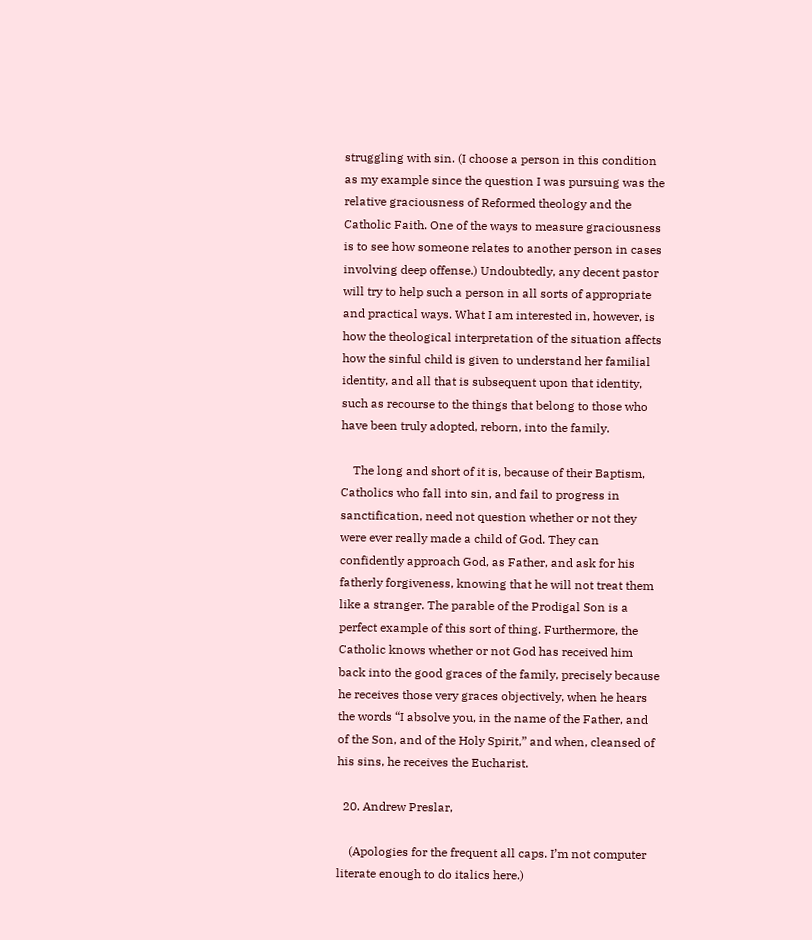struggling with sin. (I choose a person in this condition as my example since the question I was pursuing was the relative graciousness of Reformed theology and the Catholic Faith. One of the ways to measure graciousness is to see how someone relates to another person in cases involving deep offense.) Undoubtedly, any decent pastor will try to help such a person in all sorts of appropriate and practical ways. What I am interested in, however, is how the theological interpretation of the situation affects how the sinful child is given to understand her familial identity, and all that is subsequent upon that identity, such as recourse to the things that belong to those who have been truly adopted, reborn, into the family.

    The long and short of it is, because of their Baptism, Catholics who fall into sin, and fail to progress in sanctification, need not question whether or not they were ever really made a child of God. They can confidently approach God, as Father, and ask for his fatherly forgiveness, knowing that he will not treat them like a stranger. The parable of the Prodigal Son is a perfect example of this sort of thing. Furthermore, the Catholic knows whether or not God has received him back into the good graces of the family, precisely because he receives those very graces objectively, when he hears the words “I absolve you, in the name of the Father, and of the Son, and of the Holy Spirit,” and when, cleansed of his sins, he receives the Eucharist.

  20. Andrew Preslar,

    (Apologies for the frequent all caps. I’m not computer literate enough to do italics here.)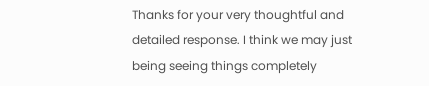Thanks for your very thoughtful and detailed response. I think we may just being seeing things completely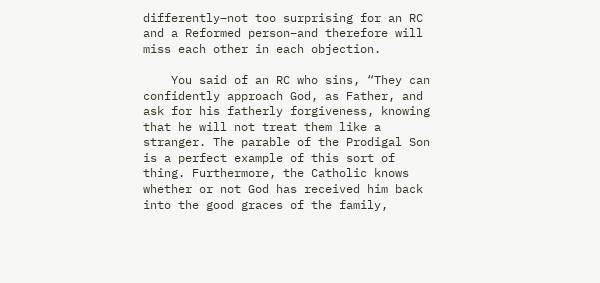differently–not too surprising for an RC and a Reformed person–and therefore will miss each other in each objection.

    You said of an RC who sins, “They can confidently approach God, as Father, and ask for his fatherly forgiveness, knowing that he will not treat them like a stranger. The parable of the Prodigal Son is a perfect example of this sort of thing. Furthermore, the Catholic knows whether or not God has received him back into the good graces of the family,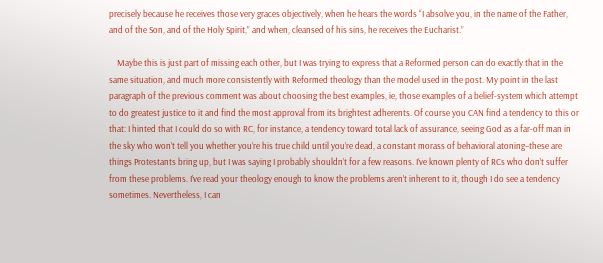precisely because he receives those very graces objectively, when he hears the words “I absolve you, in the name of the Father, and of the Son, and of the Holy Spirit,” and when, cleansed of his sins, he receives the Eucharist.”

    Maybe this is just part of missing each other, but I was trying to express that a Reformed person can do exactly that in the same situation, and much more consistently with Reformed theology than the model used in the post. My point in the last paragraph of the previous comment was about choosing the best examples, ie, those examples of a belief-system which attempt to do greatest justice to it and find the most approval from its brightest adherents. Of course you CAN find a tendency to this or that: I hinted that I could do so with RC, for instance, a tendency toward total lack of assurance, seeing God as a far-off man in the sky who won’t tell you whether you’re his true child until you’re dead, a constant morass of behavioral atoning–these are things Protestants bring up, but I was saying I probably shouldn’t for a few reasons. I’ve known plenty of RCs who don’t suffer from these problems. I’ve read your theology enough to know the problems aren’t inherent to it, though I do see a tendency sometimes. Nevertheless, I can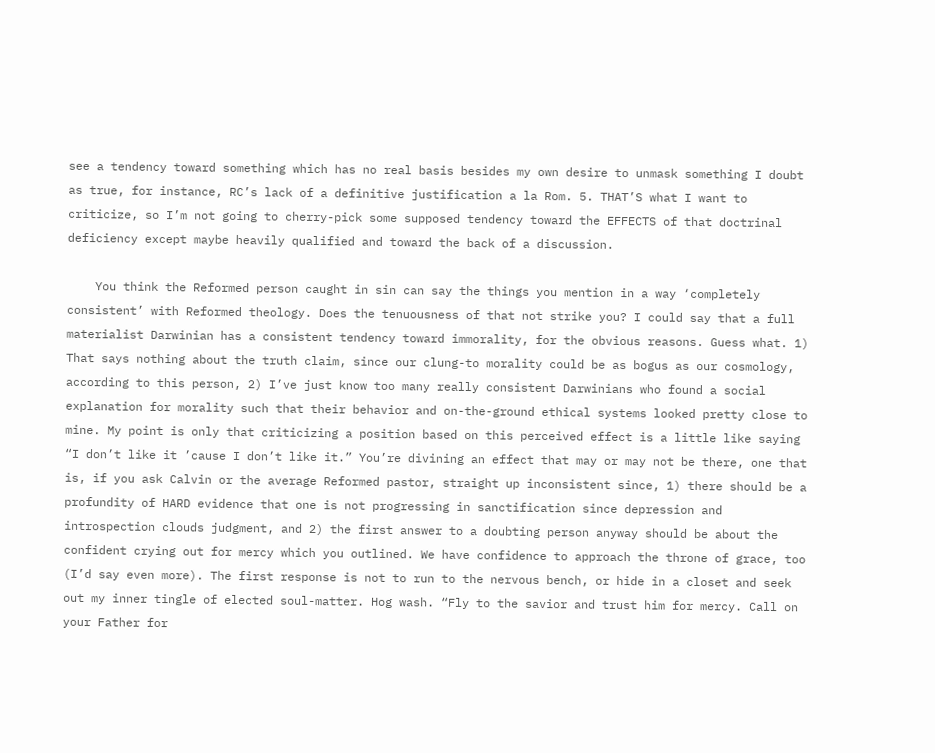see a tendency toward something which has no real basis besides my own desire to unmask something I doubt as true, for instance, RC’s lack of a definitive justification a la Rom. 5. THAT’S what I want to criticize, so I’m not going to cherry-pick some supposed tendency toward the EFFECTS of that doctrinal deficiency except maybe heavily qualified and toward the back of a discussion.

    You think the Reformed person caught in sin can say the things you mention in a way ‘completely consistent’ with Reformed theology. Does the tenuousness of that not strike you? I could say that a full materialist Darwinian has a consistent tendency toward immorality, for the obvious reasons. Guess what. 1) That says nothing about the truth claim, since our clung-to morality could be as bogus as our cosmology, according to this person, 2) I’ve just know too many really consistent Darwinians who found a social explanation for morality such that their behavior and on-the-ground ethical systems looked pretty close to mine. My point is only that criticizing a position based on this perceived effect is a little like saying “I don’t like it ’cause I don’t like it.” You’re divining an effect that may or may not be there, one that is, if you ask Calvin or the average Reformed pastor, straight up inconsistent since, 1) there should be a profundity of HARD evidence that one is not progressing in sanctification since depression and introspection clouds judgment, and 2) the first answer to a doubting person anyway should be about the confident crying out for mercy which you outlined. We have confidence to approach the throne of grace, too (I’d say even more). The first response is not to run to the nervous bench, or hide in a closet and seek out my inner tingle of elected soul-matter. Hog wash. “Fly to the savior and trust him for mercy. Call on your Father for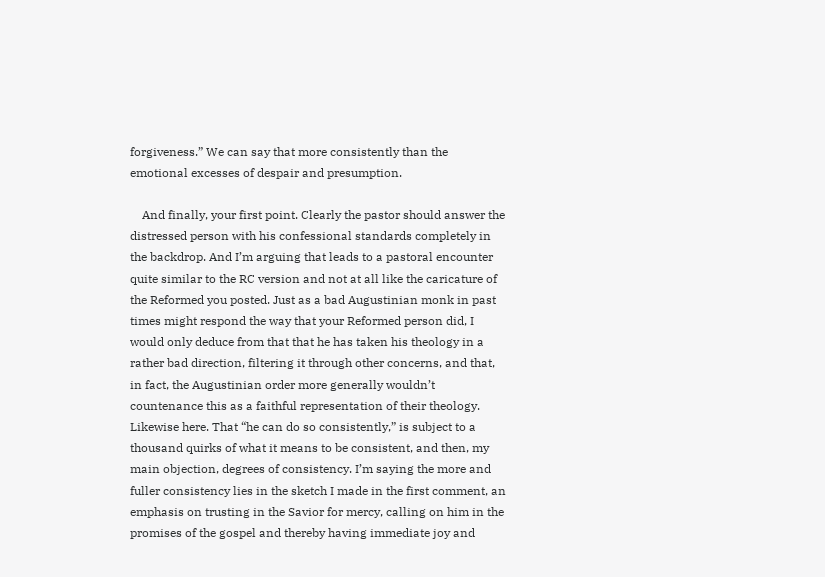forgiveness.” We can say that more consistently than the emotional excesses of despair and presumption.

    And finally, your first point. Clearly the pastor should answer the distressed person with his confessional standards completely in the backdrop. And I’m arguing that leads to a pastoral encounter quite similar to the RC version and not at all like the caricature of the Reformed you posted. Just as a bad Augustinian monk in past times might respond the way that your Reformed person did, I would only deduce from that that he has taken his theology in a rather bad direction, filtering it through other concerns, and that, in fact, the Augustinian order more generally wouldn’t countenance this as a faithful representation of their theology. Likewise here. That “he can do so consistently,” is subject to a thousand quirks of what it means to be consistent, and then, my main objection, degrees of consistency. I’m saying the more and fuller consistency lies in the sketch I made in the first comment, an emphasis on trusting in the Savior for mercy, calling on him in the promises of the gospel and thereby having immediate joy and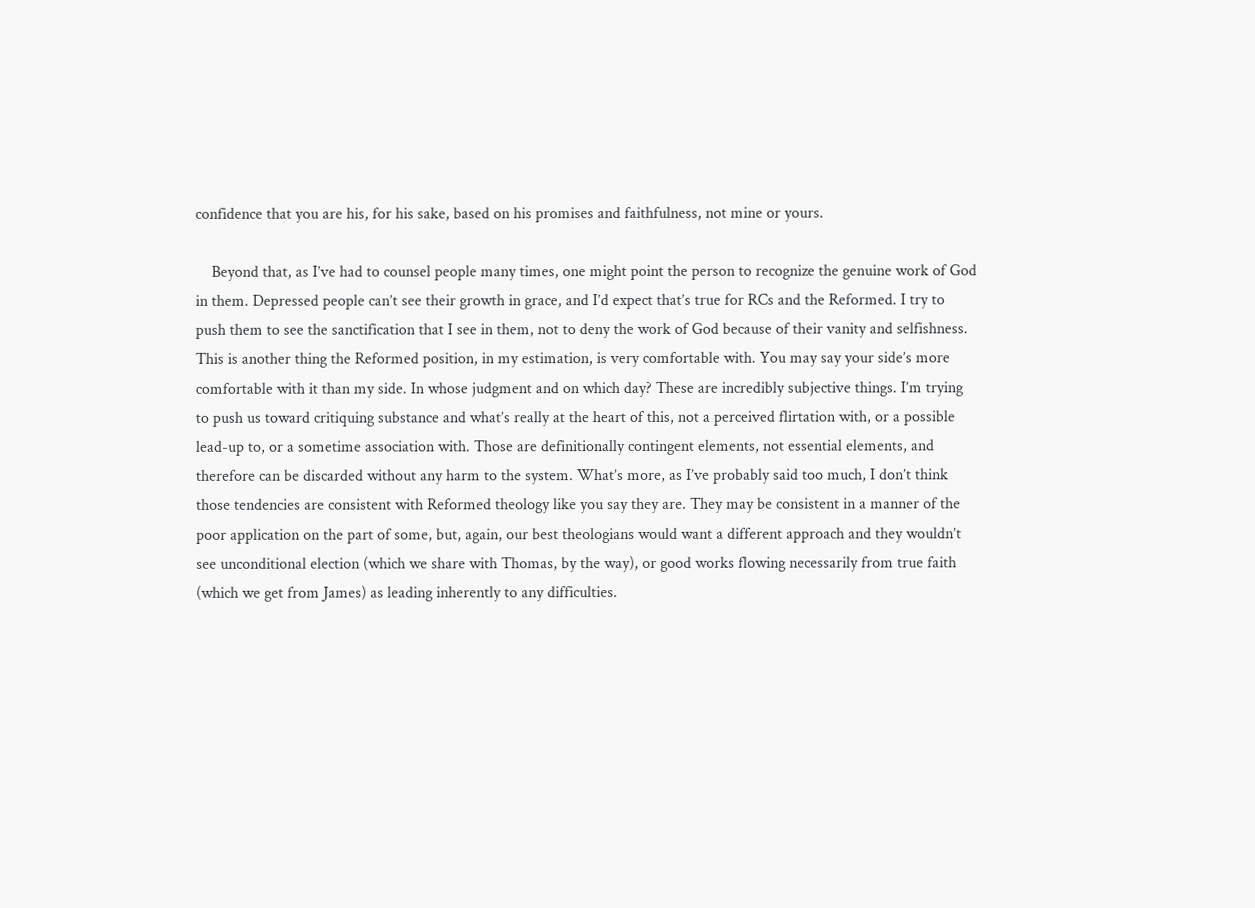confidence that you are his, for his sake, based on his promises and faithfulness, not mine or yours.

    Beyond that, as I’ve had to counsel people many times, one might point the person to recognize the genuine work of God in them. Depressed people can’t see their growth in grace, and I’d expect that’s true for RCs and the Reformed. I try to push them to see the sanctification that I see in them, not to deny the work of God because of their vanity and selfishness. This is another thing the Reformed position, in my estimation, is very comfortable with. You may say your side’s more comfortable with it than my side. In whose judgment and on which day? These are incredibly subjective things. I’m trying to push us toward critiquing substance and what’s really at the heart of this, not a perceived flirtation with, or a possible lead-up to, or a sometime association with. Those are definitionally contingent elements, not essential elements, and therefore can be discarded without any harm to the system. What’s more, as I’ve probably said too much, I don’t think those tendencies are consistent with Reformed theology like you say they are. They may be consistent in a manner of the poor application on the part of some, but, again, our best theologians would want a different approach and they wouldn’t see unconditional election (which we share with Thomas, by the way), or good works flowing necessarily from true faith (which we get from James) as leading inherently to any difficulties.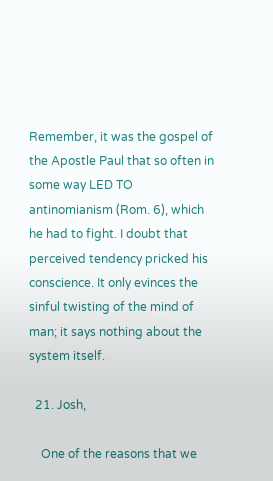Remember, it was the gospel of the Apostle Paul that so often in some way LED TO antinomianism (Rom. 6), which he had to fight. I doubt that perceived tendency pricked his conscience. It only evinces the sinful twisting of the mind of man; it says nothing about the system itself.

  21. Josh,

    One of the reasons that we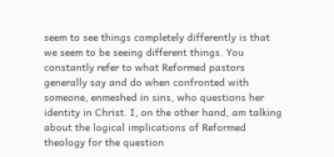seem to see things completely differently is that we seem to be seeing different things. You constantly refer to what Reformed pastors generally say and do when confronted with someone, enmeshed in sins, who questions her identity in Christ. I, on the other hand, am talking about the logical implications of Reformed theology for the question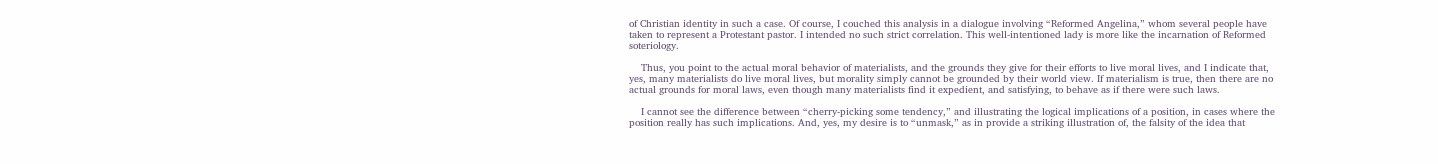of Christian identity in such a case. Of course, I couched this analysis in a dialogue involving “Reformed Angelina,” whom several people have taken to represent a Protestant pastor. I intended no such strict correlation. This well-intentioned lady is more like the incarnation of Reformed soteriology.

    Thus, you point to the actual moral behavior of materialists, and the grounds they give for their efforts to live moral lives, and I indicate that, yes, many materialists do live moral lives, but morality simply cannot be grounded by their world view. If materialism is true, then there are no actual grounds for moral laws, even though many materialists find it expedient, and satisfying, to behave as if there were such laws.

    I cannot see the difference between “cherry-picking some tendency,” and illustrating the logical implications of a position, in cases where the position really has such implications. And, yes, my desire is to “unmask,” as in provide a striking illustration of, the falsity of the idea that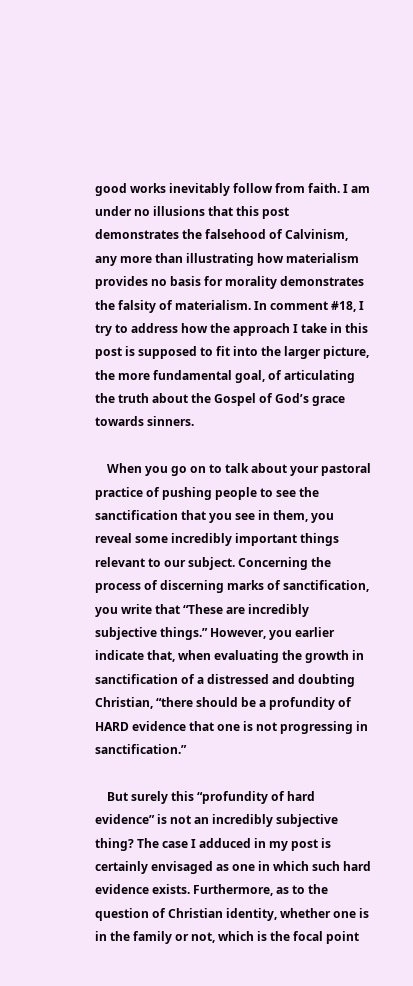good works inevitably follow from faith. I am under no illusions that this post demonstrates the falsehood of Calvinism, any more than illustrating how materialism provides no basis for morality demonstrates the falsity of materialism. In comment #18, I try to address how the approach I take in this post is supposed to fit into the larger picture, the more fundamental goal, of articulating the truth about the Gospel of God’s grace towards sinners.

    When you go on to talk about your pastoral practice of pushing people to see the sanctification that you see in them, you reveal some incredibly important things relevant to our subject. Concerning the process of discerning marks of sanctification, you write that “These are incredibly subjective things.” However, you earlier indicate that, when evaluating the growth in sanctification of a distressed and doubting Christian, “there should be a profundity of HARD evidence that one is not progressing in sanctification.”

    But surely this “profundity of hard evidence” is not an incredibly subjective thing? The case I adduced in my post is certainly envisaged as one in which such hard evidence exists. Furthermore, as to the question of Christian identity, whether one is in the family or not, which is the focal point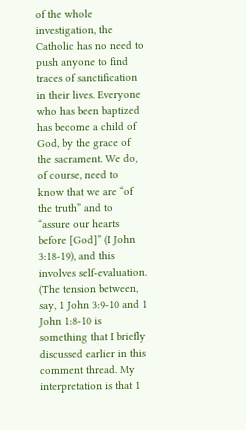of the whole investigation, the Catholic has no need to push anyone to find traces of sanctification in their lives. Everyone who has been baptized has become a child of God, by the grace of the sacrament. We do, of course, need to know that we are “of the truth” and to “assure our hearts before [God]” (I John 3:18-19), and this involves self-evaluation. (The tension between, say, 1 John 3:9-10 and 1 John 1:8-10 is something that I briefly discussed earlier in this comment thread. My interpretation is that 1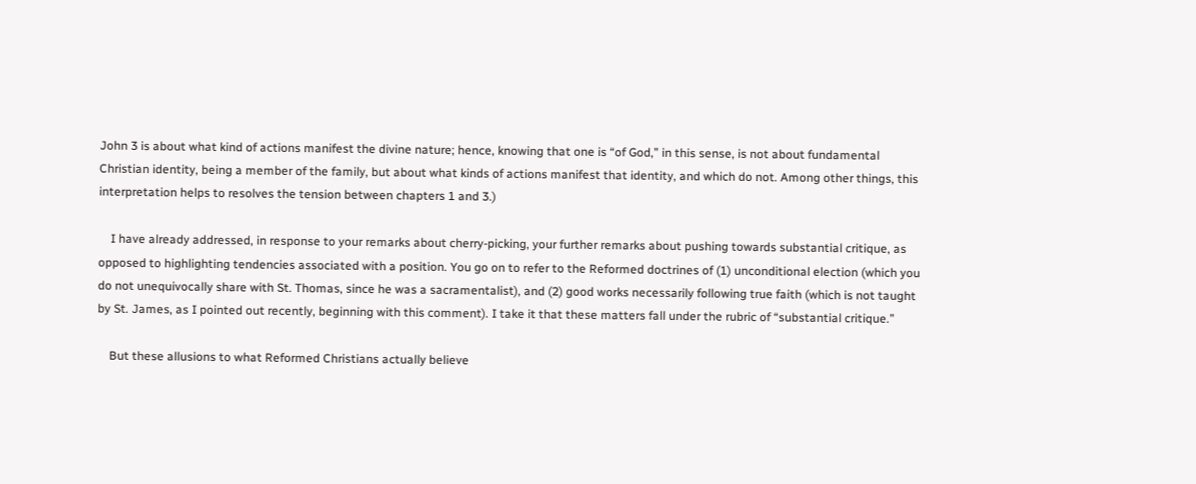John 3 is about what kind of actions manifest the divine nature; hence, knowing that one is “of God,” in this sense, is not about fundamental Christian identity, being a member of the family, but about what kinds of actions manifest that identity, and which do not. Among other things, this interpretation helps to resolves the tension between chapters 1 and 3.)

    I have already addressed, in response to your remarks about cherry-picking, your further remarks about pushing towards substantial critique, as opposed to highlighting tendencies associated with a position. You go on to refer to the Reformed doctrines of (1) unconditional election (which you do not unequivocally share with St. Thomas, since he was a sacramentalist), and (2) good works necessarily following true faith (which is not taught by St. James, as I pointed out recently, beginning with this comment). I take it that these matters fall under the rubric of “substantial critique.”

    But these allusions to what Reformed Christians actually believe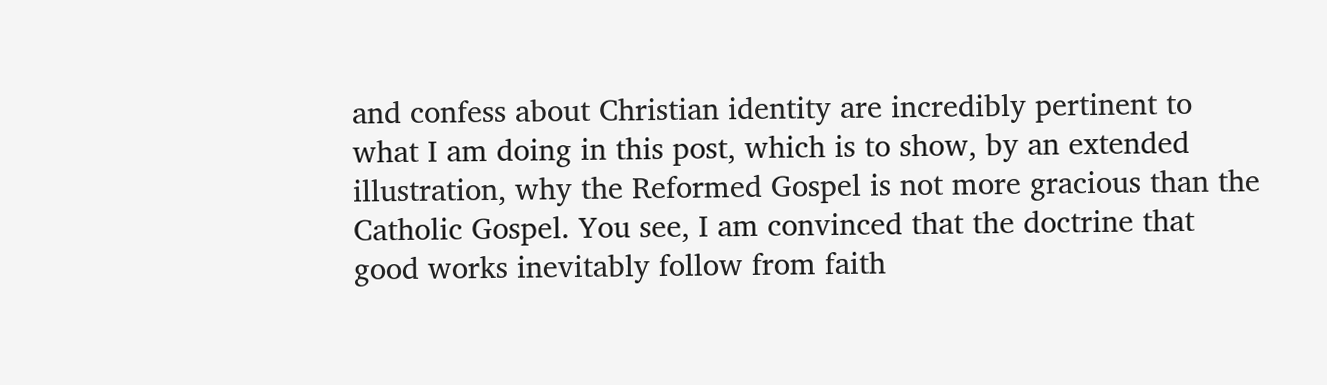and confess about Christian identity are incredibly pertinent to what I am doing in this post, which is to show, by an extended illustration, why the Reformed Gospel is not more gracious than the Catholic Gospel. You see, I am convinced that the doctrine that good works inevitably follow from faith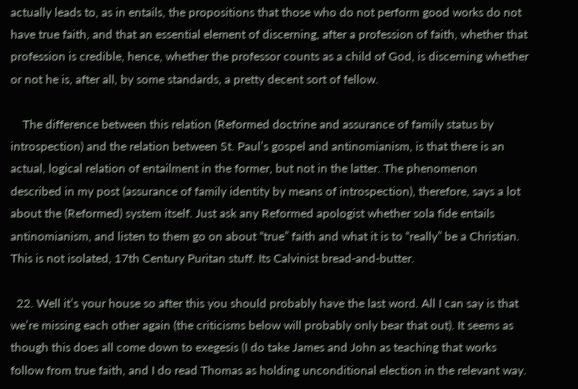actually leads to, as in entails, the propositions that those who do not perform good works do not have true faith, and that an essential element of discerning, after a profession of faith, whether that profession is credible, hence, whether the professor counts as a child of God, is discerning whether or not he is, after all, by some standards, a pretty decent sort of fellow.

    The difference between this relation (Reformed doctrine and assurance of family status by introspection) and the relation between St. Paul’s gospel and antinomianism, is that there is an actual, logical relation of entailment in the former, but not in the latter. The phenomenon described in my post (assurance of family identity by means of introspection), therefore, says a lot about the (Reformed) system itself. Just ask any Reformed apologist whether sola fide entails antinomianism, and listen to them go on about “true” faith and what it is to “really” be a Christian. This is not isolated, 17th Century Puritan stuff. Its Calvinist bread-and-butter.

  22. Well it’s your house so after this you should probably have the last word. All I can say is that we’re missing each other again (the criticisms below will probably only bear that out). It seems as though this does all come down to exegesis (I do take James and John as teaching that works follow from true faith, and I do read Thomas as holding unconditional election in the relevant way.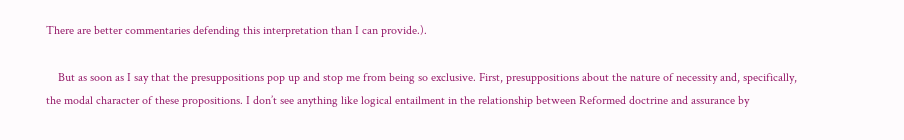There are better commentaries defending this interpretation than I can provide.).

    But as soon as I say that the presuppositions pop up and stop me from being so exclusive. First, presuppositions about the nature of necessity and, specifically, the modal character of these propositions. I don’t see anything like logical entailment in the relationship between Reformed doctrine and assurance by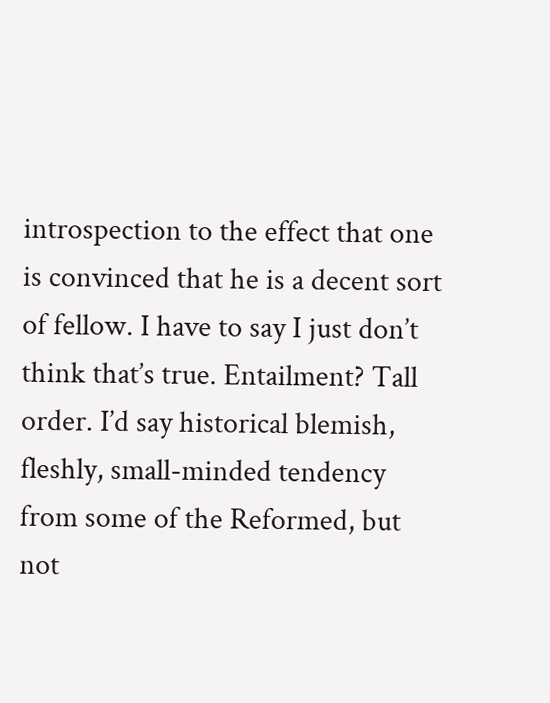introspection to the effect that one is convinced that he is a decent sort of fellow. I have to say I just don’t think that’s true. Entailment? Tall order. I’d say historical blemish, fleshly, small-minded tendency from some of the Reformed, but not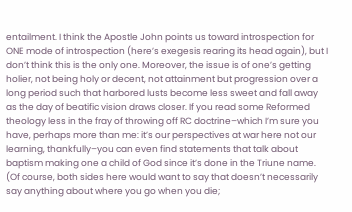entailment. I think the Apostle John points us toward introspection for ONE mode of introspection (here’s exegesis rearing its head again), but I don’t think this is the only one. Moreover, the issue is of one’s getting holier, not being holy or decent, not attainment but progression over a long period such that harbored lusts become less sweet and fall away as the day of beatific vision draws closer. If you read some Reformed theology less in the fray of throwing off RC doctrine–which I’m sure you have, perhaps more than me: it’s our perspectives at war here not our learning, thankfully–you can even find statements that talk about baptism making one a child of God since it’s done in the Triune name. (Of course, both sides here would want to say that doesn’t necessarily say anything about where you go when you die;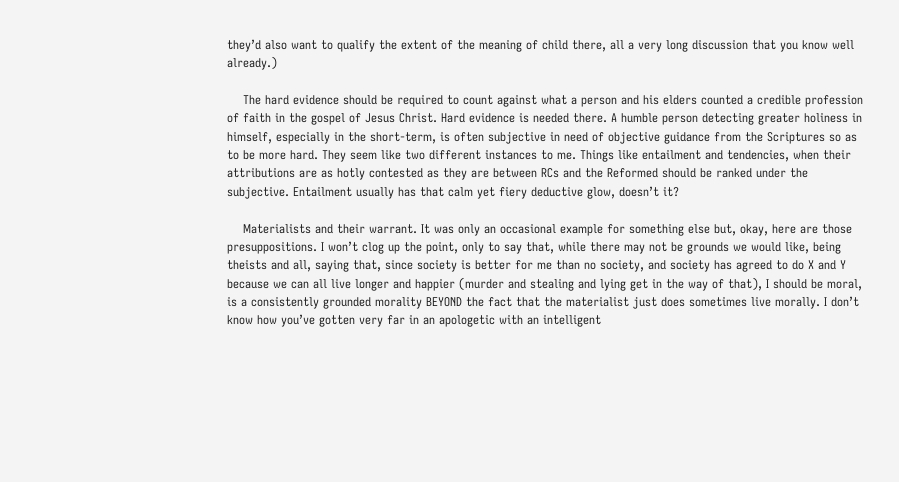they’d also want to qualify the extent of the meaning of child there, all a very long discussion that you know well already.)

    The hard evidence should be required to count against what a person and his elders counted a credible profession of faith in the gospel of Jesus Christ. Hard evidence is needed there. A humble person detecting greater holiness in himself, especially in the short-term, is often subjective in need of objective guidance from the Scriptures so as to be more hard. They seem like two different instances to me. Things like entailment and tendencies, when their attributions are as hotly contested as they are between RCs and the Reformed should be ranked under the subjective. Entailment usually has that calm yet fiery deductive glow, doesn’t it?

    Materialists and their warrant. It was only an occasional example for something else but, okay, here are those presuppositions. I won’t clog up the point, only to say that, while there may not be grounds we would like, being theists and all, saying that, since society is better for me than no society, and society has agreed to do X and Y because we can all live longer and happier (murder and stealing and lying get in the way of that), I should be moral, is a consistently grounded morality BEYOND the fact that the materialist just does sometimes live morally. I don’t know how you’ve gotten very far in an apologetic with an intelligent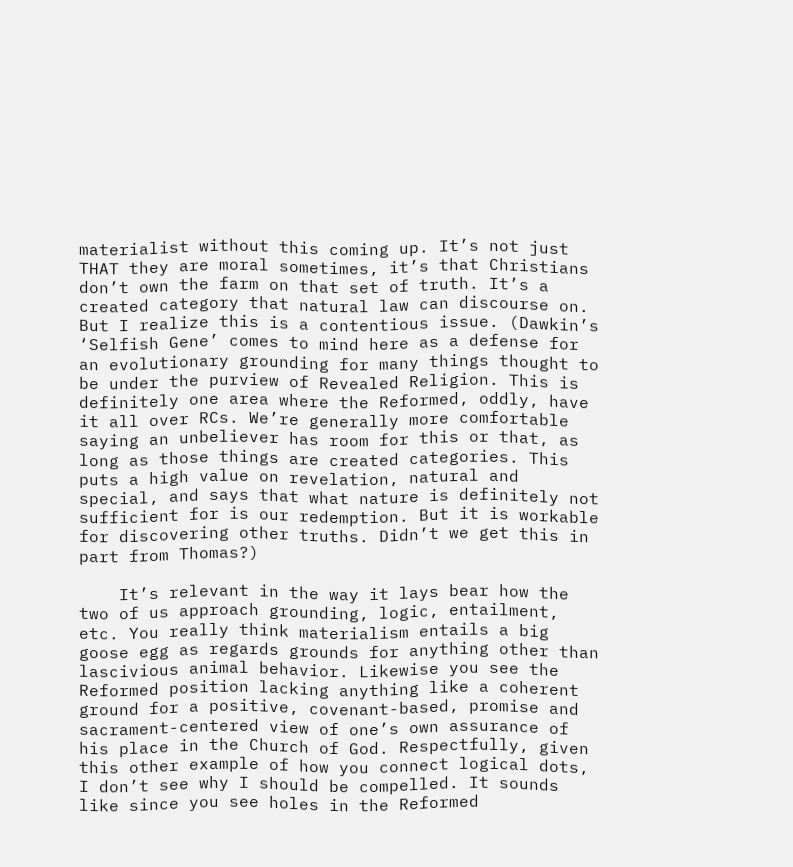materialist without this coming up. It’s not just THAT they are moral sometimes, it’s that Christians don’t own the farm on that set of truth. It’s a created category that natural law can discourse on. But I realize this is a contentious issue. (Dawkin’s ‘Selfish Gene’ comes to mind here as a defense for an evolutionary grounding for many things thought to be under the purview of Revealed Religion. This is definitely one area where the Reformed, oddly, have it all over RCs. We’re generally more comfortable saying an unbeliever has room for this or that, as long as those things are created categories. This puts a high value on revelation, natural and special, and says that what nature is definitely not sufficient for is our redemption. But it is workable for discovering other truths. Didn’t we get this in part from Thomas?)

    It’s relevant in the way it lays bear how the two of us approach grounding, logic, entailment, etc. You really think materialism entails a big goose egg as regards grounds for anything other than lascivious animal behavior. Likewise you see the Reformed position lacking anything like a coherent ground for a positive, covenant-based, promise and sacrament-centered view of one’s own assurance of his place in the Church of God. Respectfully, given this other example of how you connect logical dots, I don’t see why I should be compelled. It sounds like since you see holes in the Reformed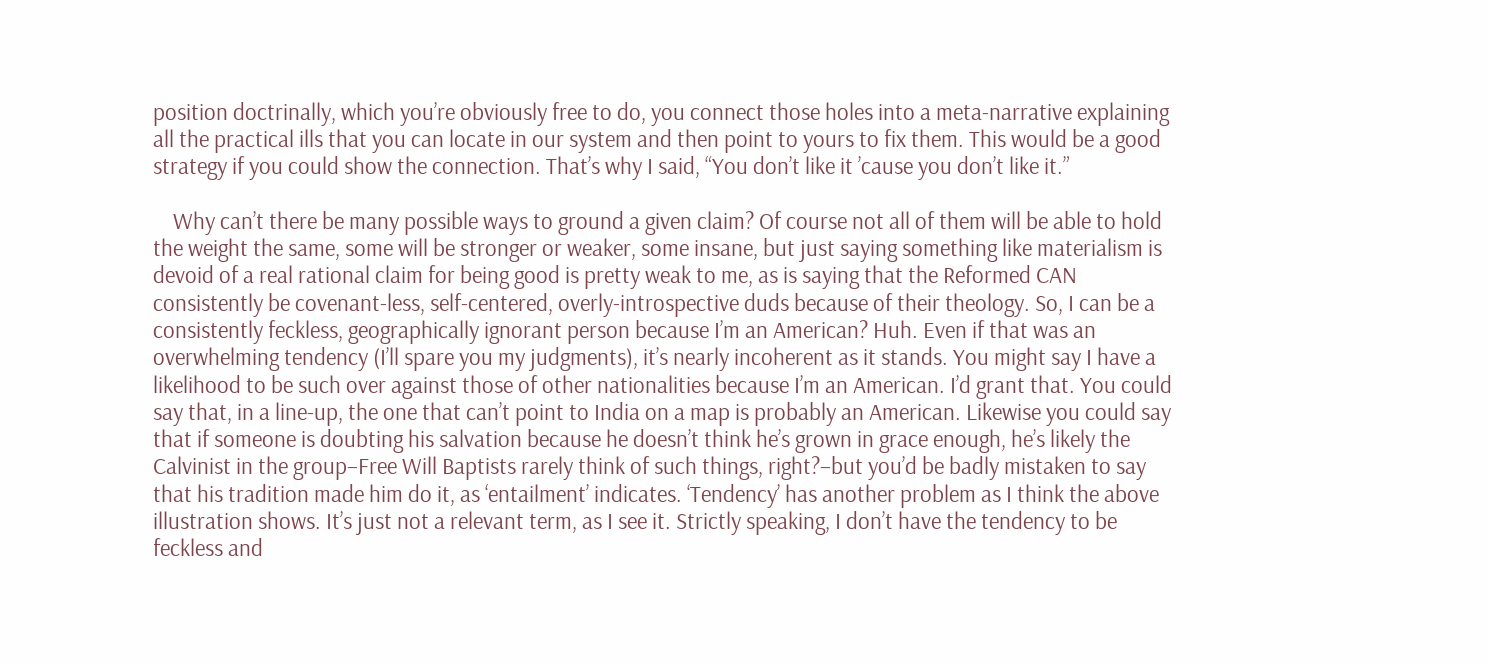position doctrinally, which you’re obviously free to do, you connect those holes into a meta-narrative explaining all the practical ills that you can locate in our system and then point to yours to fix them. This would be a good strategy if you could show the connection. That’s why I said, “You don’t like it ’cause you don’t like it.”

    Why can’t there be many possible ways to ground a given claim? Of course not all of them will be able to hold the weight the same, some will be stronger or weaker, some insane, but just saying something like materialism is devoid of a real rational claim for being good is pretty weak to me, as is saying that the Reformed CAN consistently be covenant-less, self-centered, overly-introspective duds because of their theology. So, I can be a consistently feckless, geographically ignorant person because I’m an American? Huh. Even if that was an overwhelming tendency (I’ll spare you my judgments), it’s nearly incoherent as it stands. You might say I have a likelihood to be such over against those of other nationalities because I’m an American. I’d grant that. You could say that, in a line-up, the one that can’t point to India on a map is probably an American. Likewise you could say that if someone is doubting his salvation because he doesn’t think he’s grown in grace enough, he’s likely the Calvinist in the group–Free Will Baptists rarely think of such things, right?–but you’d be badly mistaken to say that his tradition made him do it, as ‘entailment’ indicates. ‘Tendency’ has another problem as I think the above illustration shows. It’s just not a relevant term, as I see it. Strictly speaking, I don’t have the tendency to be feckless and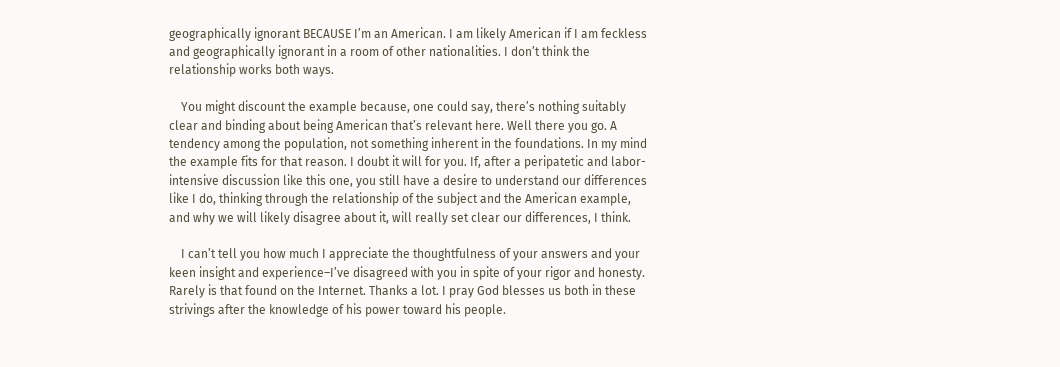geographically ignorant BECAUSE I’m an American. I am likely American if I am feckless and geographically ignorant in a room of other nationalities. I don’t think the relationship works both ways.

    You might discount the example because, one could say, there’s nothing suitably clear and binding about being American that’s relevant here. Well there you go. A tendency among the population, not something inherent in the foundations. In my mind the example fits for that reason. I doubt it will for you. If, after a peripatetic and labor-intensive discussion like this one, you still have a desire to understand our differences like I do, thinking through the relationship of the subject and the American example, and why we will likely disagree about it, will really set clear our differences, I think.

    I can’t tell you how much I appreciate the thoughtfulness of your answers and your keen insight and experience–I’ve disagreed with you in spite of your rigor and honesty. Rarely is that found on the Internet. Thanks a lot. I pray God blesses us both in these strivings after the knowledge of his power toward his people.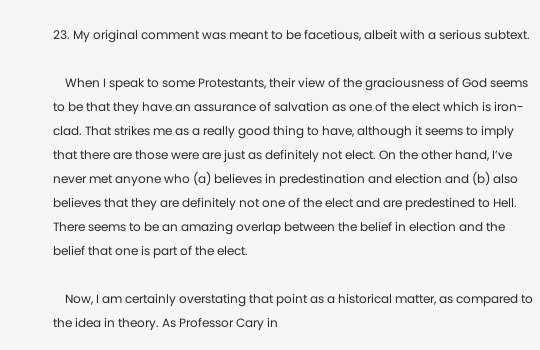23. My original comment was meant to be facetious, albeit with a serious subtext.

    When I speak to some Protestants, their view of the graciousness of God seems to be that they have an assurance of salvation as one of the elect which is iron-clad. That strikes me as a really good thing to have, although it seems to imply that there are those were are just as definitely not elect. On the other hand, I’ve never met anyone who (a) believes in predestination and election and (b) also believes that they are definitely not one of the elect and are predestined to Hell. There seems to be an amazing overlap between the belief in election and the belief that one is part of the elect.

    Now, I am certainly overstating that point as a historical matter, as compared to the idea in theory. As Professor Cary in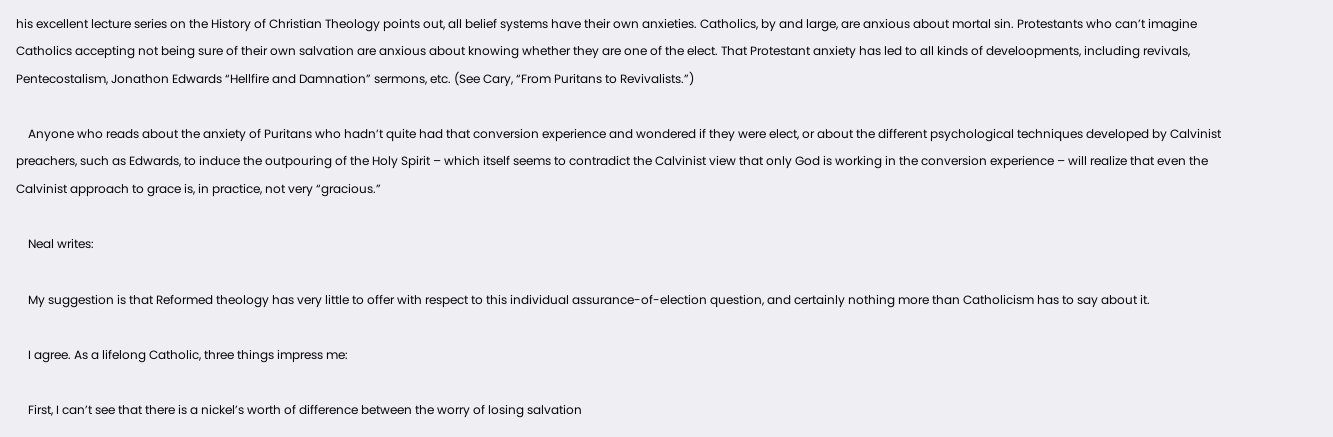his excellent lecture series on the History of Christian Theology points out, all belief systems have their own anxieties. Catholics, by and large, are anxious about mortal sin. Protestants who can’t imagine Catholics accepting not being sure of their own salvation are anxious about knowing whether they are one of the elect. That Protestant anxiety has led to all kinds of develoopments, including revivals, Pentecostalism, Jonathon Edwards “Hellfire and Damnation” sermons, etc. (See Cary, “From Puritans to Revivalists.”)

    Anyone who reads about the anxiety of Puritans who hadn’t quite had that conversion experience and wondered if they were elect, or about the different psychological techniques developed by Calvinist preachers, such as Edwards, to induce the outpouring of the Holy Spirit – which itself seems to contradict the Calvinist view that only God is working in the conversion experience – will realize that even the Calvinist approach to grace is, in practice, not very “gracious.”

    Neal writes:

    My suggestion is that Reformed theology has very little to offer with respect to this individual assurance-of-election question, and certainly nothing more than Catholicism has to say about it.

    I agree. As a lifelong Catholic, three things impress me:

    First, I can’t see that there is a nickel’s worth of difference between the worry of losing salvation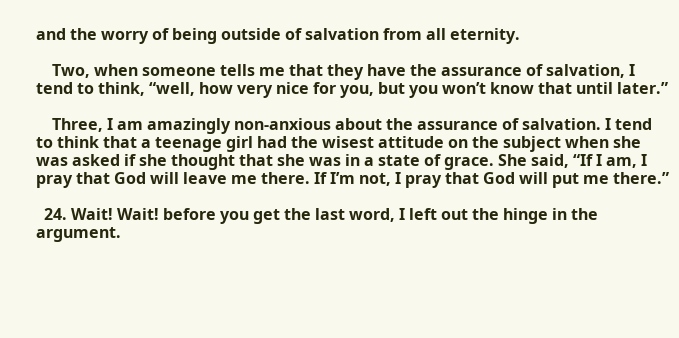and the worry of being outside of salvation from all eternity.

    Two, when someone tells me that they have the assurance of salvation, I tend to think, “well, how very nice for you, but you won’t know that until later.”

    Three, I am amazingly non-anxious about the assurance of salvation. I tend to think that a teenage girl had the wisest attitude on the subject when she was asked if she thought that she was in a state of grace. She said, “If I am, I pray that God will leave me there. If I’m not, I pray that God will put me there.”

  24. Wait! Wait! before you get the last word, I left out the hinge in the argument.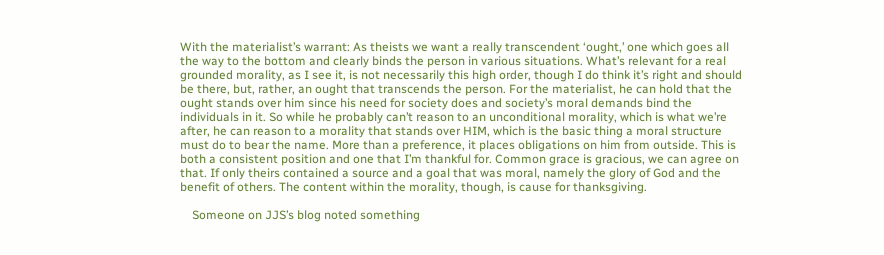With the materialist’s warrant: As theists we want a really transcendent ‘ought,’ one which goes all the way to the bottom and clearly binds the person in various situations. What’s relevant for a real grounded morality, as I see it, is not necessarily this high order, though I do think it’s right and should be there, but, rather, an ought that transcends the person. For the materialist, he can hold that the ought stands over him since his need for society does and society’s moral demands bind the individuals in it. So while he probably can’t reason to an unconditional morality, which is what we’re after, he can reason to a morality that stands over HIM, which is the basic thing a moral structure must do to bear the name. More than a preference, it places obligations on him from outside. This is both a consistent position and one that I’m thankful for. Common grace is gracious, we can agree on that. If only theirs contained a source and a goal that was moral, namely the glory of God and the benefit of others. The content within the morality, though, is cause for thanksgiving.

    Someone on JJS’s blog noted something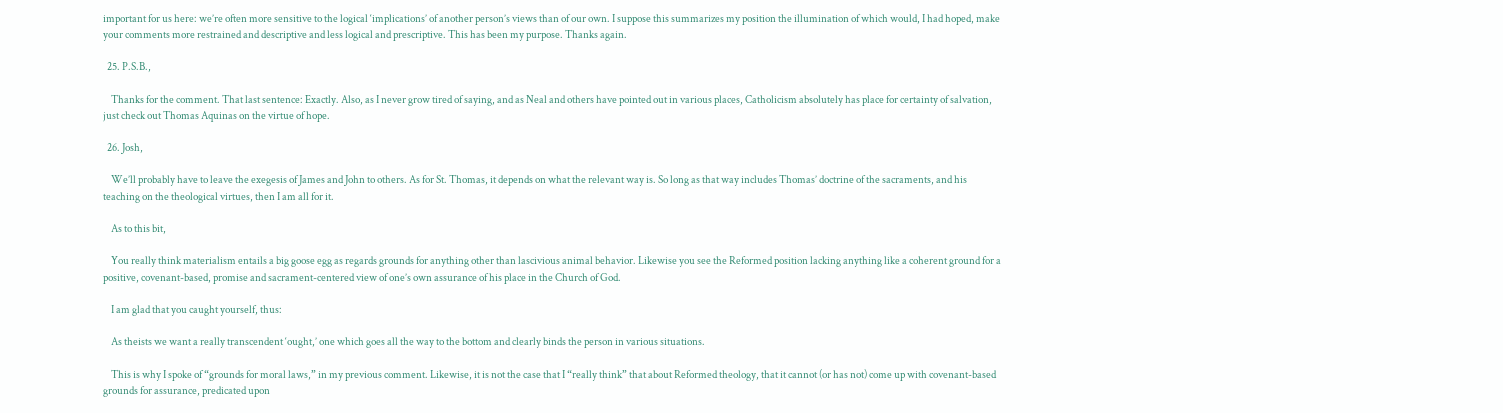important for us here: we’re often more sensitive to the logical ‘implications’ of another person’s views than of our own. I suppose this summarizes my position the illumination of which would, I had hoped, make your comments more restrained and descriptive and less logical and prescriptive. This has been my purpose. Thanks again.

  25. P.S.B.,

    Thanks for the comment. That last sentence: Exactly. Also, as I never grow tired of saying, and as Neal and others have pointed out in various places, Catholicism absolutely has place for certainty of salvation, just check out Thomas Aquinas on the virtue of hope.

  26. Josh,

    We’ll probably have to leave the exegesis of James and John to others. As for St. Thomas, it depends on what the relevant way is. So long as that way includes Thomas’ doctrine of the sacraments, and his teaching on the theological virtues, then I am all for it.

    As to this bit,

    You really think materialism entails a big goose egg as regards grounds for anything other than lascivious animal behavior. Likewise you see the Reformed position lacking anything like a coherent ground for a positive, covenant-based, promise and sacrament-centered view of one’s own assurance of his place in the Church of God.

    I am glad that you caught yourself, thus:

    As theists we want a really transcendent ‘ought,’ one which goes all the way to the bottom and clearly binds the person in various situations.

    This is why I spoke of “grounds for moral laws,” in my previous comment. Likewise, it is not the case that I “really think” that about Reformed theology, that it cannot (or has not) come up with covenant-based grounds for assurance, predicated upon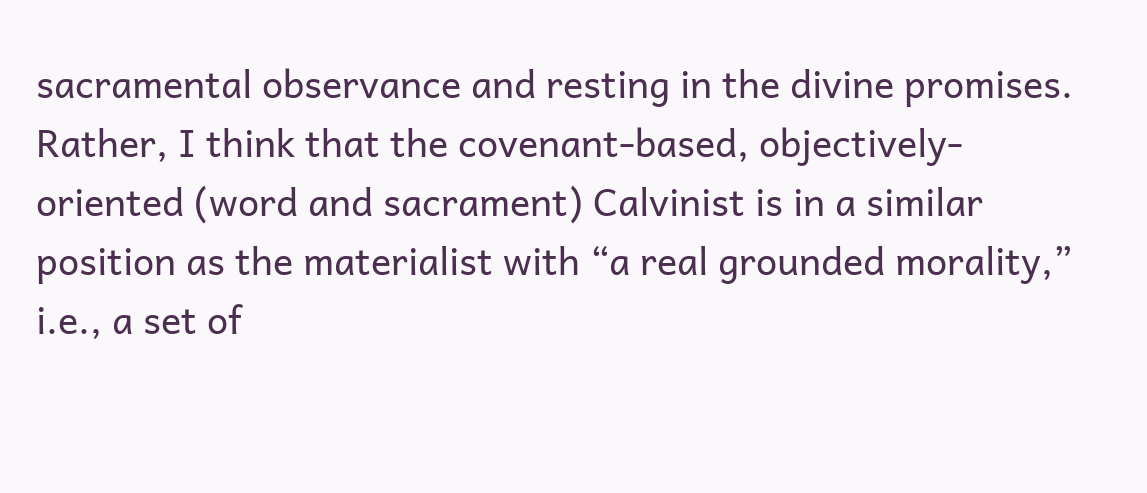sacramental observance and resting in the divine promises. Rather, I think that the covenant-based, objectively-oriented (word and sacrament) Calvinist is in a similar position as the materialist with “a real grounded morality,” i.e., a set of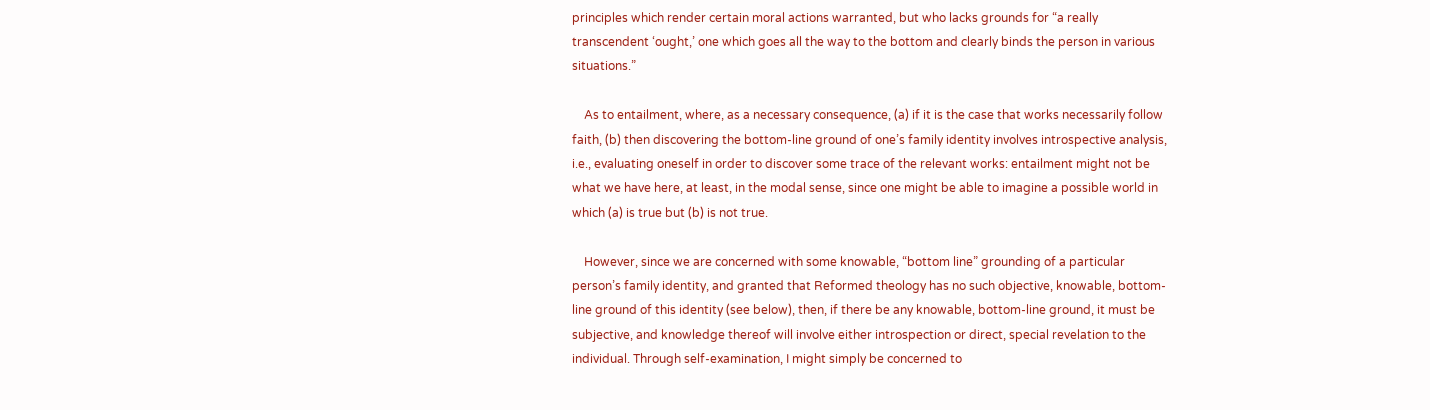principles which render certain moral actions warranted, but who lacks grounds for “a really transcendent ‘ought,’ one which goes all the way to the bottom and clearly binds the person in various situations.”

    As to entailment, where, as a necessary consequence, (a) if it is the case that works necessarily follow faith, (b) then discovering the bottom-line ground of one’s family identity involves introspective analysis, i.e., evaluating oneself in order to discover some trace of the relevant works: entailment might not be what we have here, at least, in the modal sense, since one might be able to imagine a possible world in which (a) is true but (b) is not true.

    However, since we are concerned with some knowable, “bottom line” grounding of a particular person’s family identity, and granted that Reformed theology has no such objective, knowable, bottom-line ground of this identity (see below), then, if there be any knowable, bottom-line ground, it must be subjective, and knowledge thereof will involve either introspection or direct, special revelation to the individual. Through self-examination, I might simply be concerned to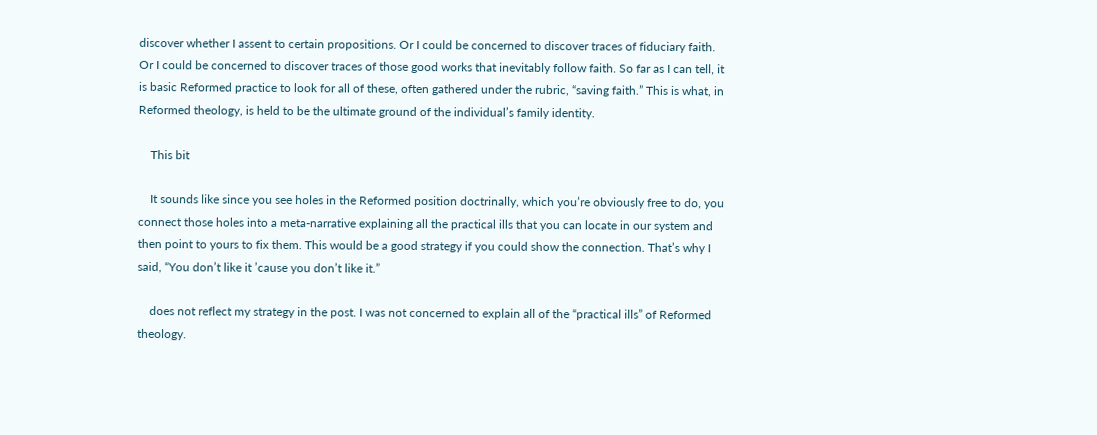discover whether I assent to certain propositions. Or I could be concerned to discover traces of fiduciary faith. Or I could be concerned to discover traces of those good works that inevitably follow faith. So far as I can tell, it is basic Reformed practice to look for all of these, often gathered under the rubric, “saving faith.” This is what, in Reformed theology, is held to be the ultimate ground of the individual’s family identity.

    This bit

    It sounds like since you see holes in the Reformed position doctrinally, which you’re obviously free to do, you connect those holes into a meta-narrative explaining all the practical ills that you can locate in our system and then point to yours to fix them. This would be a good strategy if you could show the connection. That’s why I said, “You don’t like it ’cause you don’t like it.”

    does not reflect my strategy in the post. I was not concerned to explain all of the “practical ills” of Reformed theology.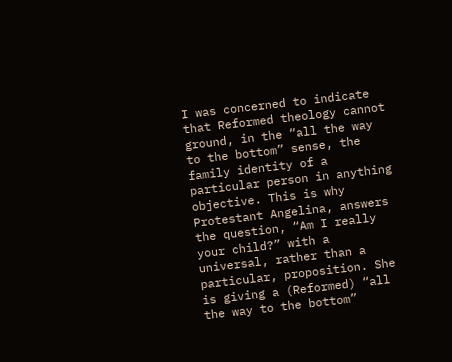I was concerned to indicate that Reformed theology cannot ground, in the “all the way to the bottom” sense, the family identity of a particular person in anything objective. This is why Protestant Angelina, answers the question, “Am I really your child?” with a universal, rather than a particular, proposition. She is giving a (Reformed) “all the way to the bottom”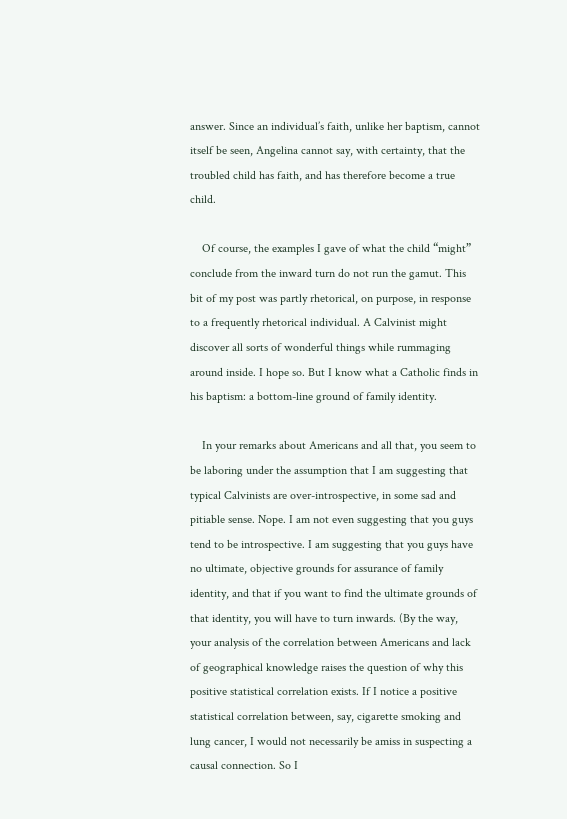answer. Since an individual’s faith, unlike her baptism, cannot itself be seen, Angelina cannot say, with certainty, that the troubled child has faith, and has therefore become a true child.

    Of course, the examples I gave of what the child “might” conclude from the inward turn do not run the gamut. This bit of my post was partly rhetorical, on purpose, in response to a frequently rhetorical individual. A Calvinist might discover all sorts of wonderful things while rummaging around inside. I hope so. But I know what a Catholic finds in his baptism: a bottom-line ground of family identity.

    In your remarks about Americans and all that, you seem to be laboring under the assumption that I am suggesting that typical Calvinists are over-introspective, in some sad and pitiable sense. Nope. I am not even suggesting that you guys tend to be introspective. I am suggesting that you guys have no ultimate, objective grounds for assurance of family identity, and that if you want to find the ultimate grounds of that identity, you will have to turn inwards. (By the way, your analysis of the correlation between Americans and lack of geographical knowledge raises the question of why this positive statistical correlation exists. If I notice a positive statistical correlation between, say, cigarette smoking and lung cancer, I would not necessarily be amiss in suspecting a causal connection. So I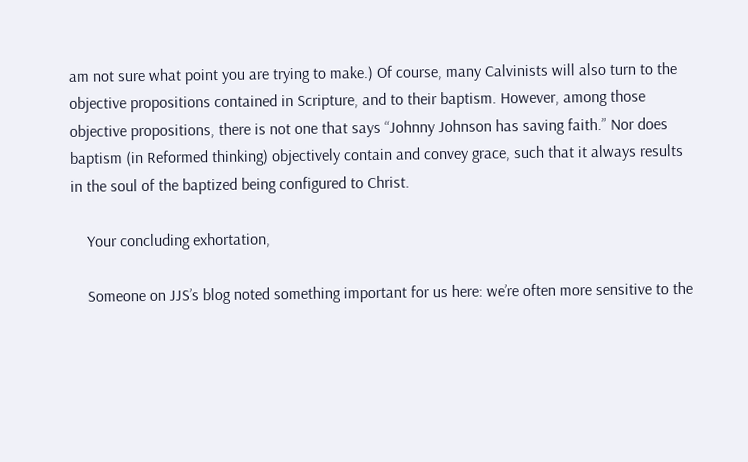am not sure what point you are trying to make.) Of course, many Calvinists will also turn to the objective propositions contained in Scripture, and to their baptism. However, among those objective propositions, there is not one that says “Johnny Johnson has saving faith.” Nor does baptism (in Reformed thinking) objectively contain and convey grace, such that it always results in the soul of the baptized being configured to Christ.

    Your concluding exhortation,

    Someone on JJS’s blog noted something important for us here: we’re often more sensitive to the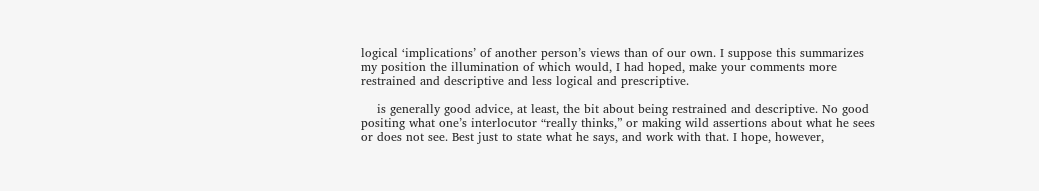logical ‘implications’ of another person’s views than of our own. I suppose this summarizes my position the illumination of which would, I had hoped, make your comments more restrained and descriptive and less logical and prescriptive.

    is generally good advice, at least, the bit about being restrained and descriptive. No good positing what one’s interlocutor “really thinks,” or making wild assertions about what he sees or does not see. Best just to state what he says, and work with that. I hope, however,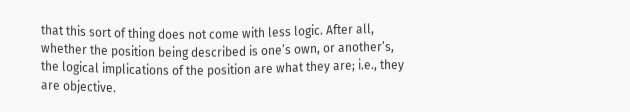that this sort of thing does not come with less logic. After all, whether the position being described is one’s own, or another’s, the logical implications of the position are what they are; i.e., they are objective.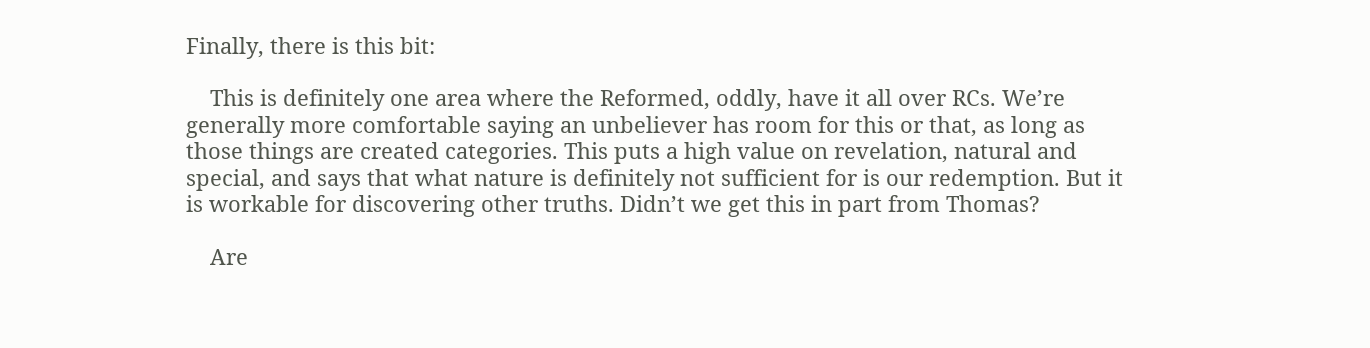Finally, there is this bit:

    This is definitely one area where the Reformed, oddly, have it all over RCs. We’re generally more comfortable saying an unbeliever has room for this or that, as long as those things are created categories. This puts a high value on revelation, natural and special, and says that what nature is definitely not sufficient for is our redemption. But it is workable for discovering other truths. Didn’t we get this in part from Thomas?

    Are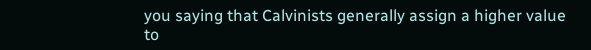you saying that Calvinists generally assign a higher value to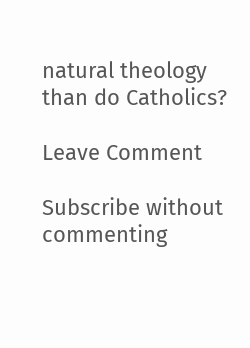natural theology than do Catholics?

Leave Comment

Subscribe without commenting